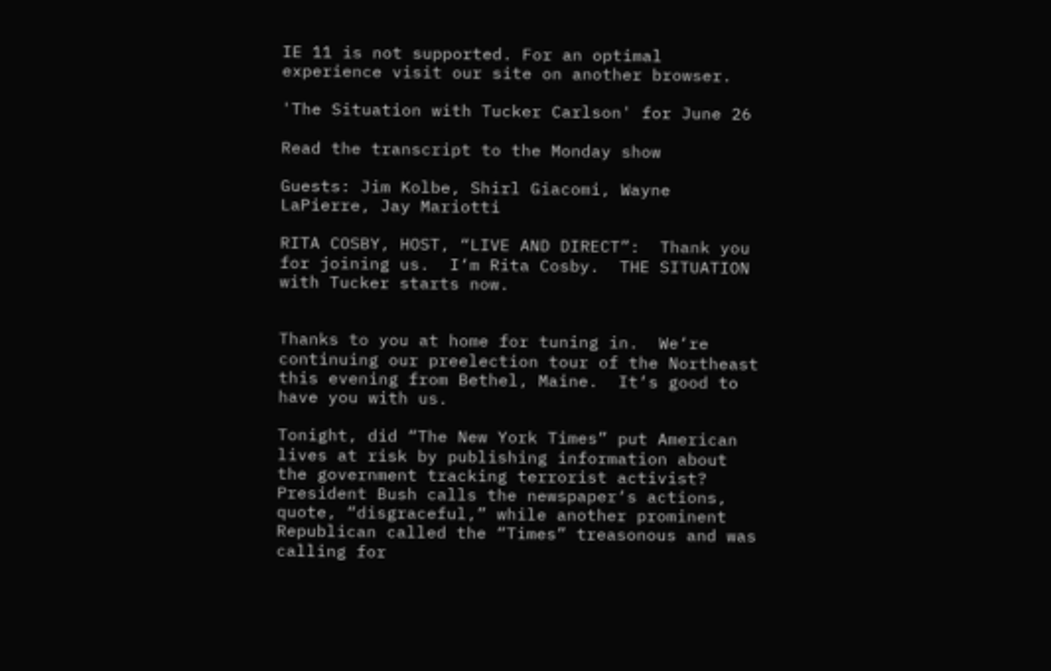IE 11 is not supported. For an optimal experience visit our site on another browser.

'The Situation with Tucker Carlson' for June 26

Read the transcript to the Monday show

Guests: Jim Kolbe, Shirl Giacomi, Wayne LaPierre, Jay Mariotti

RITA COSBY, HOST, “LIVE AND DIRECT”:  Thank you for joining us.  I‘m Rita Cosby.  THE SITUATION with Tucker starts now.


Thanks to you at home for tuning in.  We‘re continuing our preelection tour of the Northeast this evening from Bethel, Maine.  It‘s good to have you with us.

Tonight, did “The New York Times” put American lives at risk by publishing information about the government tracking terrorist activist?  President Bush calls the newspaper‘s actions, quote, “disgraceful,” while another prominent Republican called the “Times” treasonous and was calling for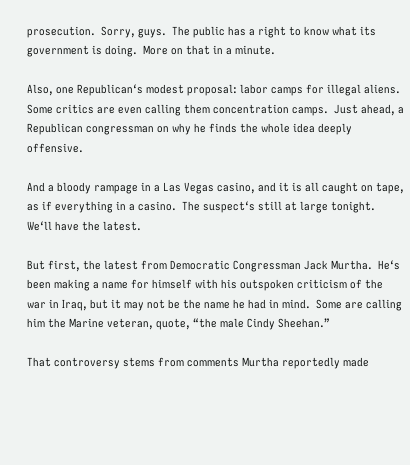prosecution.  Sorry, guys.  The public has a right to know what its government is doing.  More on that in a minute.

Also, one Republican‘s modest proposal: labor camps for illegal aliens.  Some critics are even calling them concentration camps.  Just ahead, a Republican congressman on why he finds the whole idea deeply offensive.

And a bloody rampage in a Las Vegas casino, and it is all caught on tape, as if everything in a casino.  The suspect‘s still at large tonight.  We‘ll have the latest.

But first, the latest from Democratic Congressman Jack Murtha.  He‘s been making a name for himself with his outspoken criticism of the war in Iraq, but it may not be the name he had in mind.  Some are calling him the Marine veteran, quote, “the male Cindy Sheehan.”

That controversy stems from comments Murtha reportedly made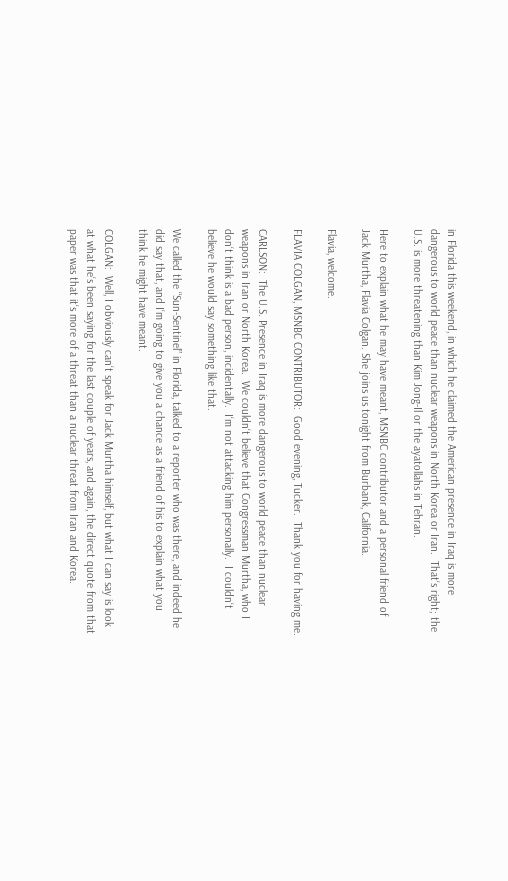in Florida this weekend, in which he claimed the American presence in Iraq is more dangerous to world peace than nuclear weapons in North Korea or Iran.  That‘s right; the U.S. is more threatening than Kim Jong-Il or the ayatollahs in Tehran.

Here to explain what he may have meant, MSNBC contributor and a personal friend of Jack Murtha, Flavia Colgan. She joins us tonight from Burbank, California.

Flavia, welcome.

FLAVIA COLGAN, MSNBC CONTRIBUTOR:  Good evening, Tucker.  Thank you for having me.

CARLSON:  The U.S. Presence in Iraq is more dangerous to world peace than nuclear weapons in Iran or North Korea.  We couldn‘t believe that Congressman Murtha, who I don‘t think is a bad person, incidentally.  I‘m not attacking him personally.  I couldn‘t believe he would say something like that.

We called the “Sun-Sentinel” in Florida, talked to a reporter who was there, and indeed he did say that, and I‘m going to give you a chance as a friend of his to explain what you think he might have meant.

COLGAN:  Well, I obviously can‘t speak for Jack Murtha himself, but what I can say is look at what he‘s been saying for the last couple of years, and again, the direct quote from that paper was that it‘s more of a threat than a nuclear threat from Iran and Korea.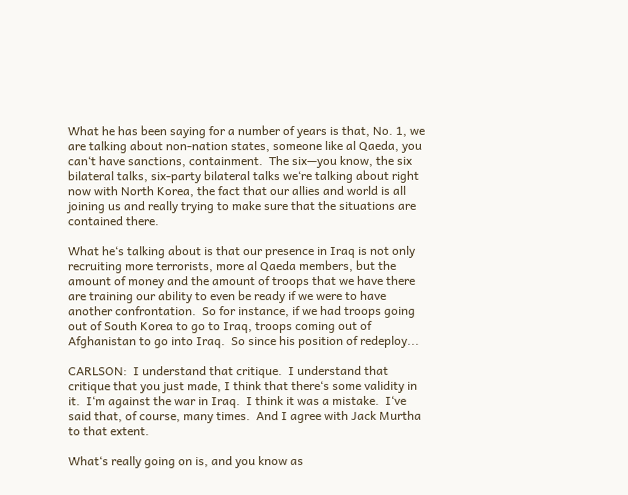What he has been saying for a number of years is that, No. 1, we are talking about non-nation states, someone like al Qaeda, you can‘t have sanctions, containment.  The six—you know, the six bilateral talks, six-party bilateral talks we‘re talking about right now with North Korea, the fact that our allies and world is all joining us and really trying to make sure that the situations are contained there.

What he‘s talking about is that our presence in Iraq is not only recruiting more terrorists, more al Qaeda members, but the amount of money and the amount of troops that we have there are training our ability to even be ready if we were to have another confrontation.  So for instance, if we had troops going out of South Korea to go to Iraq, troops coming out of Afghanistan to go into Iraq.  So since his position of redeploy...

CARLSON:  I understand that critique.  I understand that critique that you just made, I think that there‘s some validity in it.  I‘m against the war in Iraq.  I think it was a mistake.  I‘ve said that, of course, many times.  And I agree with Jack Murtha to that extent.

What‘s really going on is, and you know as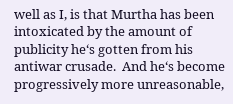well as I, is that Murtha has been intoxicated by the amount of publicity he‘s gotten from his antiwar crusade.  And he‘s become progressively more unreasonable,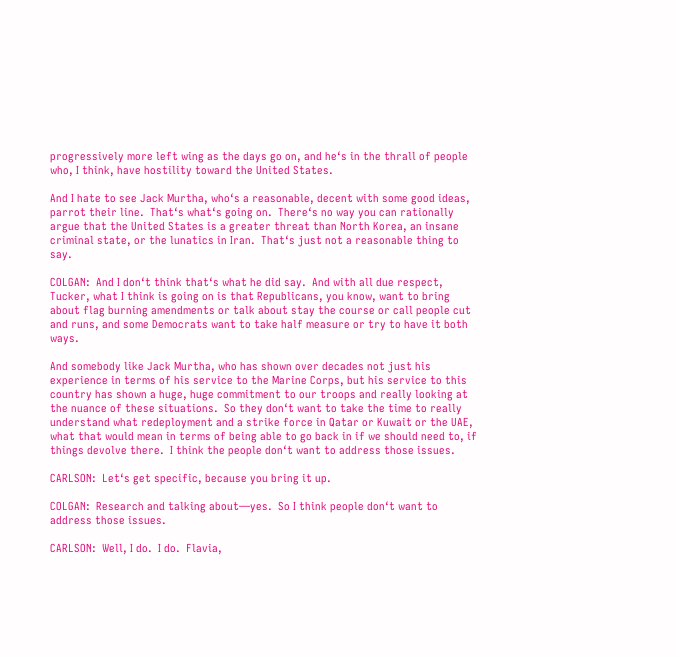progressively more left wing as the days go on, and he‘s in the thrall of people who, I think, have hostility toward the United States.

And I hate to see Jack Murtha, who‘s a reasonable, decent with some good ideas, parrot their line.  That‘s what‘s going on.  There‘s no way you can rationally argue that the United States is a greater threat than North Korea, an insane criminal state, or the lunatics in Iran.  That‘s just not a reasonable thing to say.

COLGAN:  And I don‘t think that‘s what he did say.  And with all due respect, Tucker, what I think is going on is that Republicans, you know, want to bring about flag burning amendments or talk about stay the course or call people cut and runs, and some Democrats want to take half measure or try to have it both ways.

And somebody like Jack Murtha, who has shown over decades not just his experience in terms of his service to the Marine Corps, but his service to this country has shown a huge, huge commitment to our troops and really looking at the nuance of these situations.  So they don‘t want to take the time to really understand what redeployment and a strike force in Qatar or Kuwait or the UAE, what that would mean in terms of being able to go back in if we should need to, if things devolve there.  I think the people don‘t want to address those issues.

CARLSON:  Let‘s get specific, because you bring it up.

COLGAN:  Research and talking about—yes.  So I think people don‘t want to address those issues.

CARLSON:  Well, I do.  I do.  Flavia,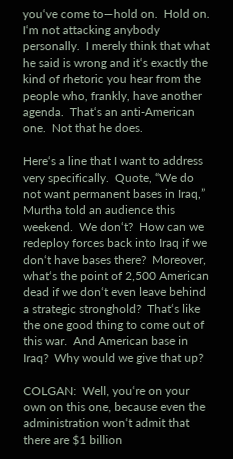you‘ve come to—hold on.  Hold on.  I‘m not attacking anybody personally.  I merely think that what he said is wrong and it‘s exactly the kind of rhetoric you hear from the people who, frankly, have another agenda.  That‘s an anti-American one.  Not that he does.

Here‘s a line that I want to address very specifically.  Quote, “We do not want permanent bases in Iraq,” Murtha told an audience this weekend.  We don‘t?  How can we redeploy forces back into Iraq if we don‘t have bases there?  Moreover, what‘s the point of 2,500 American dead if we don‘t even leave behind a strategic stronghold?  That‘s like the one good thing to come out of this war.  And American base in Iraq?  Why would we give that up?

COLGAN:  Well, you‘re on your own on this one, because even the administration won‘t admit that there are $1 billion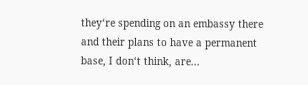they‘re spending on an embassy there and their plans to have a permanent base, I don‘t think, are...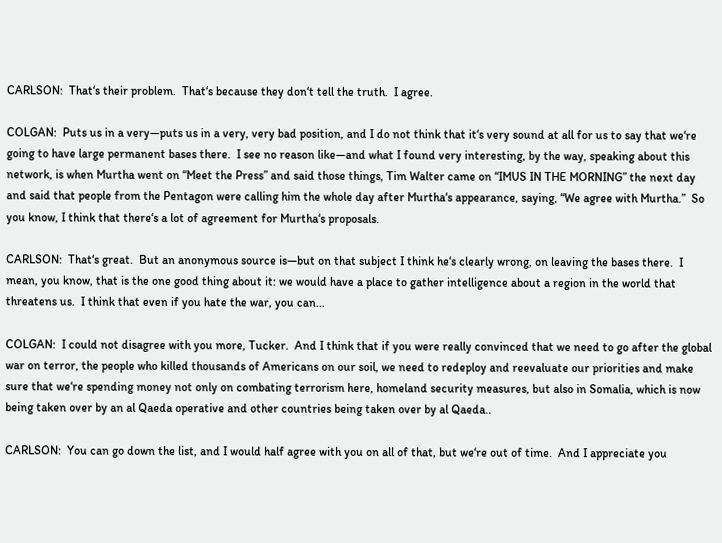CARLSON:  That‘s their problem.  That‘s because they don‘t tell the truth.  I agree.

COLGAN:  Puts us in a very—puts us in a very, very bad position, and I do not think that it‘s very sound at all for us to say that we‘re going to have large permanent bases there.  I see no reason like—and what I found very interesting, by the way, speaking about this network, is when Murtha went on “Meet the Press” and said those things, Tim Walter came on “IMUS IN THE MORNING” the next day and said that people from the Pentagon were calling him the whole day after Murtha‘s appearance, saying, “We agree with Murtha.”  So you know, I think that there‘s a lot of agreement for Murtha‘s proposals.

CARLSON:  That‘s great.  But an anonymous source is—but on that subject I think he‘s clearly wrong, on leaving the bases there.  I mean, you know, that is the one good thing about it: we would have a place to gather intelligence about a region in the world that threatens us.  I think that even if you hate the war, you can...

COLGAN:  I could not disagree with you more, Tucker.  And I think that if you were really convinced that we need to go after the global war on terror, the people who killed thousands of Americans on our soil, we need to redeploy and reevaluate our priorities and make sure that we‘re spending money not only on combating terrorism here, homeland security measures, but also in Somalia, which is now being taken over by an al Qaeda operative and other countries being taken over by al Qaeda..

CARLSON:  You can go down the list, and I would half agree with you on all of that, but we‘re out of time.  And I appreciate you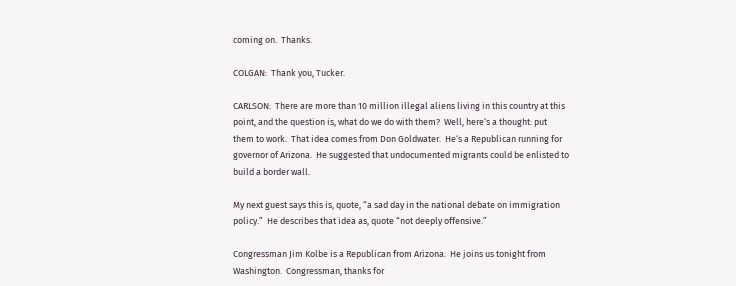coming on.  Thanks.

COLGAN:  Thank you, Tucker.

CARLSON:  There are more than 10 million illegal aliens living in this country at this point, and the question is, what do we do with them?  Well, here‘s a thought: put them to work.  That idea comes from Don Goldwater.  He‘s a Republican running for governor of Arizona.  He suggested that undocumented migrants could be enlisted to build a border wall.

My next guest says this is, quote, “a sad day in the national debate on immigration policy.”  He describes that idea as, quote “not deeply offensive.”

Congressman Jim Kolbe is a Republican from Arizona.  He joins us tonight from Washington.  Congressman, thanks for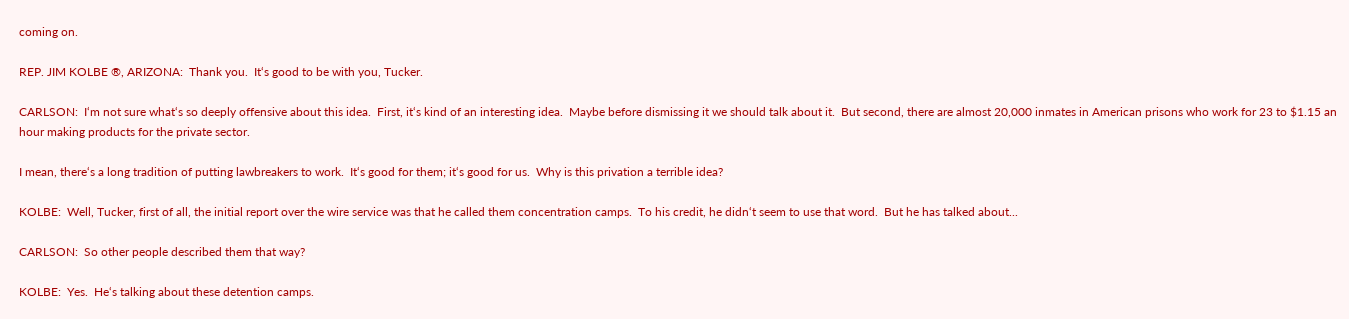coming on.

REP. JIM KOLBE ®, ARIZONA:  Thank you.  It‘s good to be with you, Tucker.

CARLSON:  I‘m not sure what‘s so deeply offensive about this idea.  First, it‘s kind of an interesting idea.  Maybe before dismissing it we should talk about it.  But second, there are almost 20,000 inmates in American prisons who work for 23 to $1.15 an hour making products for the private sector.

I mean, there‘s a long tradition of putting lawbreakers to work.  It‘s good for them; it‘s good for us.  Why is this privation a terrible idea?

KOLBE:  Well, Tucker, first of all, the initial report over the wire service was that he called them concentration camps.  To his credit, he didn‘t seem to use that word.  But he has talked about...

CARLSON:  So other people described them that way?

KOLBE:  Yes.  He‘s talking about these detention camps.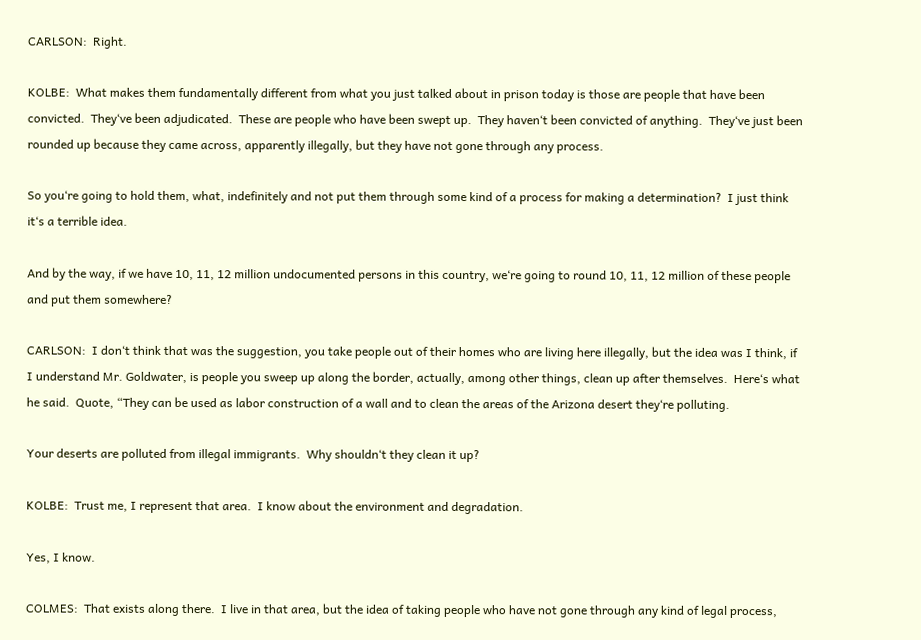CARLSON:  Right.

KOLBE:  What makes them fundamentally different from what you just talked about in prison today is those are people that have been convicted.  They‘ve been adjudicated.  These are people who have been swept up.  They haven‘t been convicted of anything.  They‘ve just been rounded up because they came across, apparently illegally, but they have not gone through any process.

So you‘re going to hold them, what, indefinitely and not put them through some kind of a process for making a determination?  I just think it‘s a terrible idea.

And by the way, if we have 10, 11, 12 million undocumented persons in this country, we‘re going to round 10, 11, 12 million of these people and put them somewhere?

CARLSON:  I don‘t think that was the suggestion, you take people out of their homes who are living here illegally, but the idea was I think, if I understand Mr. Goldwater, is people you sweep up along the border, actually, among other things, clean up after themselves.  Here‘s what he said.  Quote, “They can be used as labor construction of a wall and to clean the areas of the Arizona desert they‘re polluting.

Your deserts are polluted from illegal immigrants.  Why shouldn‘t they clean it up?

KOLBE:  Trust me, I represent that area.  I know about the environment and degradation.

Yes, I know.

COLMES:  That exists along there.  I live in that area, but the idea of taking people who have not gone through any kind of legal process,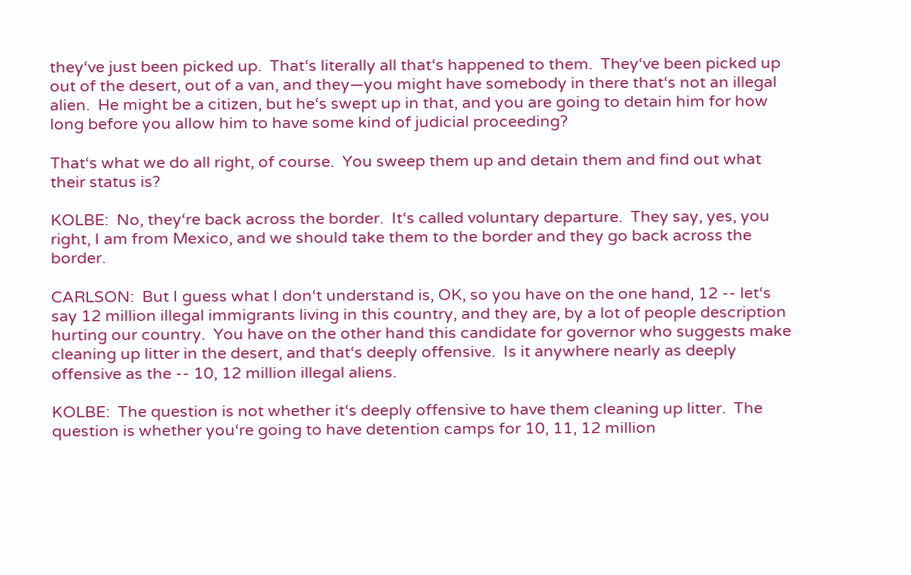they‘ve just been picked up.  That‘s literally all that‘s happened to them.  They‘ve been picked up out of the desert, out of a van, and they—you might have somebody in there that‘s not an illegal alien.  He might be a citizen, but he‘s swept up in that, and you are going to detain him for how long before you allow him to have some kind of judicial proceeding?

That‘s what we do all right, of course.  You sweep them up and detain them and find out what their status is?

KOLBE:  No, they‘re back across the border.  It‘s called voluntary departure.  They say, yes, you right, I am from Mexico, and we should take them to the border and they go back across the border.

CARLSON:  But I guess what I don‘t understand is, OK, so you have on the one hand, 12 -- let‘s say 12 million illegal immigrants living in this country, and they are, by a lot of people description hurting our country.  You have on the other hand this candidate for governor who suggests make cleaning up litter in the desert, and that‘s deeply offensive.  Is it anywhere nearly as deeply offensive as the -- 10, 12 million illegal aliens.

KOLBE:  The question is not whether it‘s deeply offensive to have them cleaning up litter.  The question is whether you‘re going to have detention camps for 10, 11, 12 million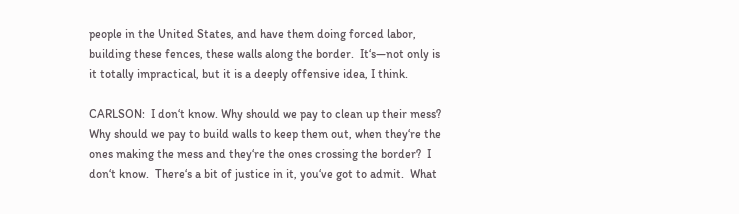people in the United States, and have them doing forced labor, building these fences, these walls along the border.  It‘s—not only is it totally impractical, but it is a deeply offensive idea, I think.

CARLSON:  I don‘t know. Why should we pay to clean up their mess?  Why should we pay to build walls to keep them out, when they‘re the ones making the mess and they‘re the ones crossing the border?  I don‘t know.  There‘s a bit of justice in it, you‘ve got to admit.  What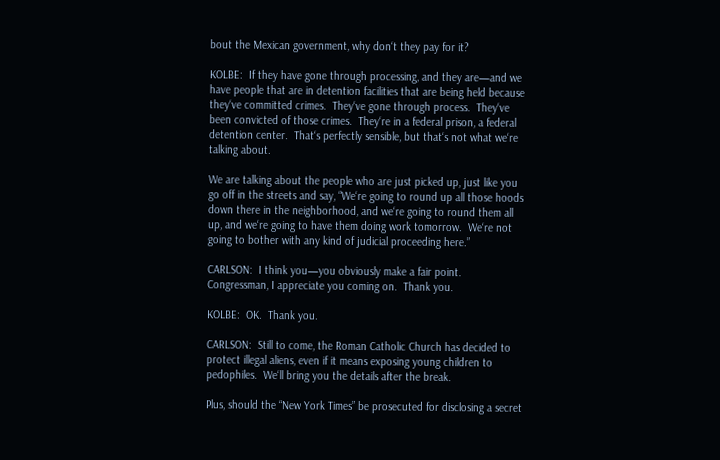bout the Mexican government, why don‘t they pay for it?

KOLBE:  If they have gone through processing, and they are—and we have people that are in detention facilities that are being held because they‘ve committed crimes.  They‘ve gone through process.  They‘ve been convicted of those crimes.  They‘re in a federal prison, a federal detention center.  That‘s perfectly sensible, but that‘s not what we‘re talking about.

We are talking about the people who are just picked up, just like you go off in the streets and say, “We‘re going to round up all those hoods down there in the neighborhood, and we‘re going to round them all up, and we‘re going to have them doing work tomorrow.  We‘re not going to bother with any kind of judicial proceeding here.”

CARLSON:  I think you—you obviously make a fair point.  Congressman, I appreciate you coming on.  Thank you.

KOLBE:  OK.  Thank you.

CARLSON:  Still to come, the Roman Catholic Church has decided to protect illegal aliens, even if it means exposing young children to pedophiles.  We‘ll bring you the details after the break.

Plus, should the “New York Times” be prosecuted for disclosing a secret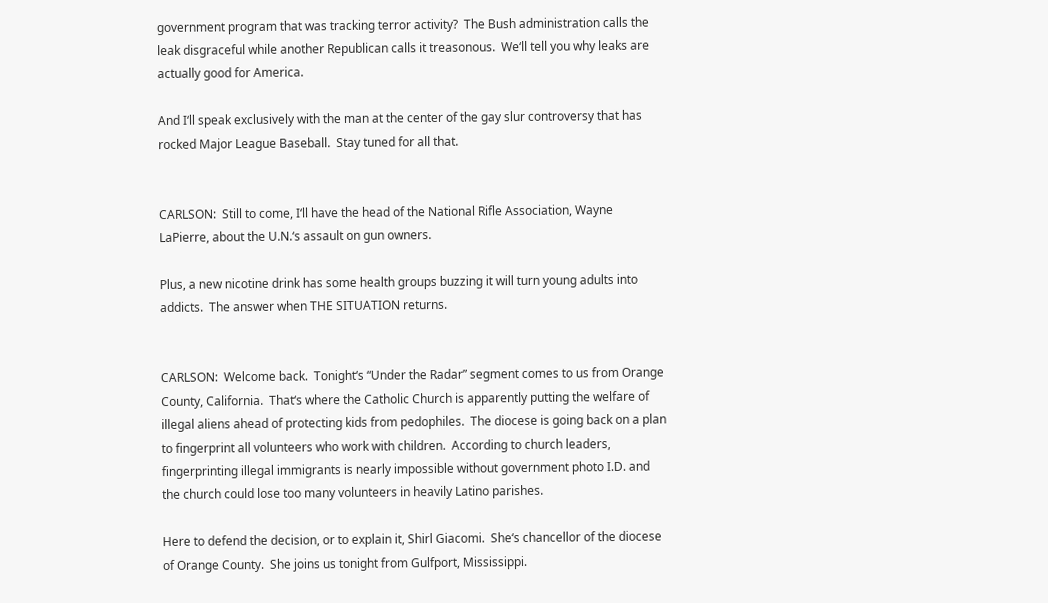government program that was tracking terror activity?  The Bush administration calls the leak disgraceful while another Republican calls it treasonous.  We‘ll tell you why leaks are actually good for America.

And I‘ll speak exclusively with the man at the center of the gay slur controversy that has rocked Major League Baseball.  Stay tuned for all that.


CARLSON:  Still to come, I‘ll have the head of the National Rifle Association, Wayne LaPierre, about the U.N.‘s assault on gun owners.

Plus, a new nicotine drink has some health groups buzzing it will turn young adults into addicts.  The answer when THE SITUATION returns.


CARLSON:  Welcome back.  Tonight‘s “Under the Radar” segment comes to us from Orange County, California.  That‘s where the Catholic Church is apparently putting the welfare of illegal aliens ahead of protecting kids from pedophiles.  The diocese is going back on a plan to fingerprint all volunteers who work with children.  According to church leaders, fingerprinting illegal immigrants is nearly impossible without government photo I.D. and the church could lose too many volunteers in heavily Latino parishes.

Here to defend the decision, or to explain it, Shirl Giacomi.  She‘s chancellor of the diocese of Orange County.  She joins us tonight from Gulfport, Mississippi.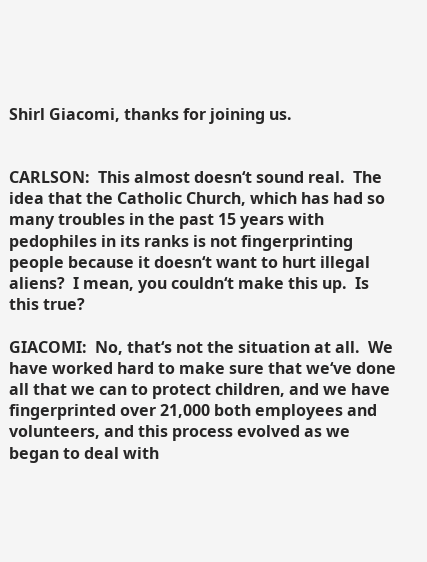Shirl Giacomi, thanks for joining us.


CARLSON:  This almost doesn‘t sound real.  The idea that the Catholic Church, which has had so many troubles in the past 15 years with pedophiles in its ranks is not fingerprinting people because it doesn‘t want to hurt illegal aliens?  I mean, you couldn‘t make this up.  Is this true?

GIACOMI:  No, that‘s not the situation at all.  We have worked hard to make sure that we‘ve done all that we can to protect children, and we have fingerprinted over 21,000 both employees and volunteers, and this process evolved as we began to deal with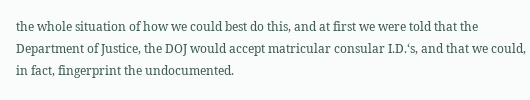the whole situation of how we could best do this, and at first we were told that the Department of Justice, the DOJ would accept matricular consular I.D.‘s, and that we could, in fact, fingerprint the undocumented.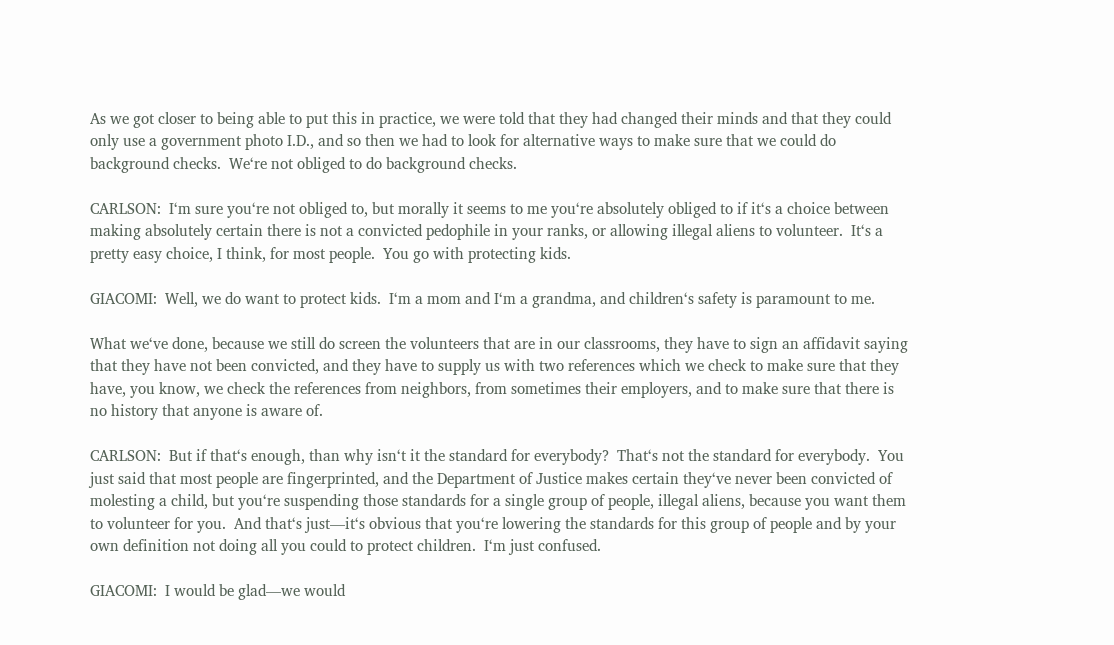As we got closer to being able to put this in practice, we were told that they had changed their minds and that they could only use a government photo I.D., and so then we had to look for alternative ways to make sure that we could do background checks.  We‘re not obliged to do background checks.

CARLSON:  I‘m sure you‘re not obliged to, but morally it seems to me you‘re absolutely obliged to if it‘s a choice between making absolutely certain there is not a convicted pedophile in your ranks, or allowing illegal aliens to volunteer.  It‘s a pretty easy choice, I think, for most people.  You go with protecting kids.

GIACOMI:  Well, we do want to protect kids.  I‘m a mom and I‘m a grandma, and children‘s safety is paramount to me.

What we‘ve done, because we still do screen the volunteers that are in our classrooms, they have to sign an affidavit saying that they have not been convicted, and they have to supply us with two references which we check to make sure that they have, you know, we check the references from neighbors, from sometimes their employers, and to make sure that there is no history that anyone is aware of.

CARLSON:  But if that‘s enough, than why isn‘t it the standard for everybody?  That‘s not the standard for everybody.  You just said that most people are fingerprinted, and the Department of Justice makes certain they‘ve never been convicted of molesting a child, but you‘re suspending those standards for a single group of people, illegal aliens, because you want them to volunteer for you.  And that‘s just—it‘s obvious that you‘re lowering the standards for this group of people and by your own definition not doing all you could to protect children.  I‘m just confused.

GIACOMI:  I would be glad—we would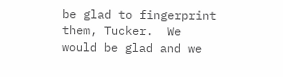be glad to fingerprint them, Tucker.  We would be glad and we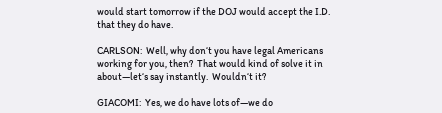would start tomorrow if the DOJ would accept the I.D. that they do have.

CARLSON:  Well, why don‘t you have legal Americans working for you, then?  That would kind of solve it in about—let‘s say instantly.  Wouldn‘t it?

GIACOMI:  Yes, we do have lots of—we do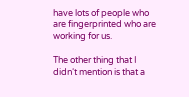have lots of people who are fingerprinted who are working for us.

The other thing that I didn‘t mention is that a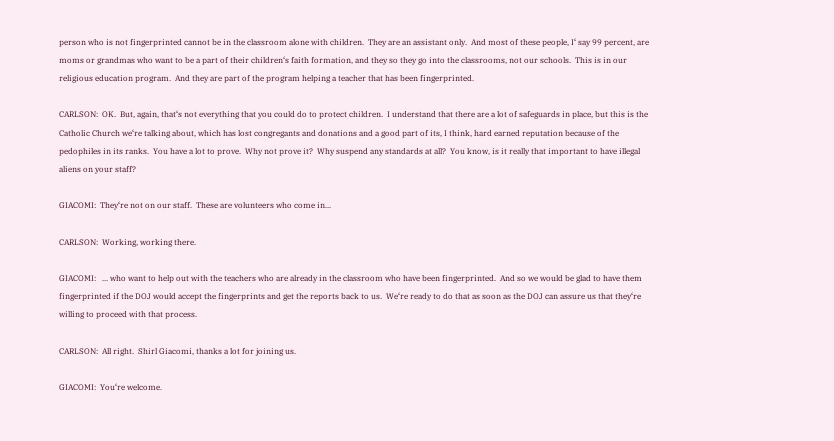person who is not fingerprinted cannot be in the classroom alone with children.  They are an assistant only.  And most of these people, I‘ say 99 percent, are moms or grandmas who want to be a part of their children‘s faith formation, and they so they go into the classrooms, not our schools.  This is in our religious education program.  And they are part of the program helping a teacher that has been fingerprinted.

CARLSON:  OK.  But, again, that‘s not everything that you could do to protect children.  I understand that there are a lot of safeguards in place, but this is the Catholic Church we‘re talking about, which has lost congregants and donations and a good part of its, I think, hard earned reputation because of the pedophiles in its ranks.  You have a lot to prove.  Why not prove it?  Why suspend any standards at all?  You know, is it really that important to have illegal aliens on your staff?

GIACOMI:  They‘re not on our staff.  These are volunteers who come in...

CARLSON:  Working, working there.

GIACOMI:   ... who want to help out with the teachers who are already in the classroom who have been fingerprinted.  And so we would be glad to have them fingerprinted if the DOJ would accept the fingerprints and get the reports back to us.  We‘re ready to do that as soon as the DOJ can assure us that they‘re willing to proceed with that process.

CARLSON:  All right.  Shirl Giacomi, thanks a lot for joining us.

GIACOMI:  You‘re welcome.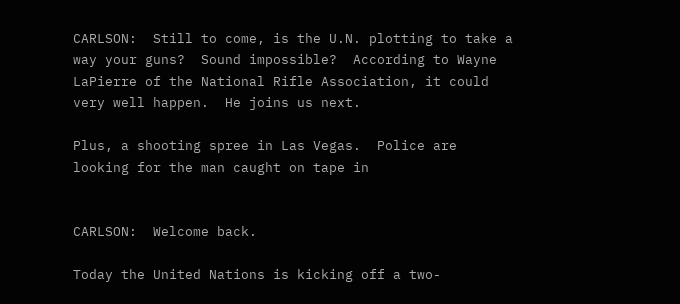CARLSON:  Still to come, is the U.N. plotting to take a way your guns?  Sound impossible?  According to Wayne LaPierre of the National Rifle Association, it could very well happen.  He joins us next.

Plus, a shooting spree in Las Vegas.  Police are looking for the man caught on tape in


CARLSON:  Welcome back.

Today the United Nations is kicking off a two-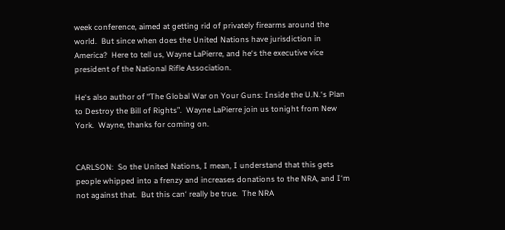week conference, aimed at getting rid of privately firearms around the world.  But since when does the United Nations have jurisdiction in America?  Here to tell us, Wayne LaPierre, and he‘s the executive vice president of the National Rifle Association.

He‘s also author of “The Global War on Your Guns: Inside the U.N.‘s Plan to Destroy the Bill of Rights”.  Wayne LaPierre join us tonight from New York.  Wayne, thanks for coming on.


CARLSON:  So the United Nations, I mean, I understand that this gets people whipped into a frenzy and increases donations to the NRA, and I‘m not against that.  But this can‘ really be true.  The NRA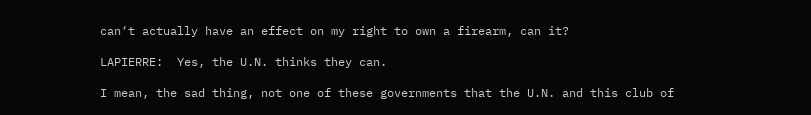can‘t actually have an effect on my right to own a firearm, can it?

LAPIERRE:  Yes, the U.N. thinks they can.

I mean, the sad thing, not one of these governments that the U.N. and this club of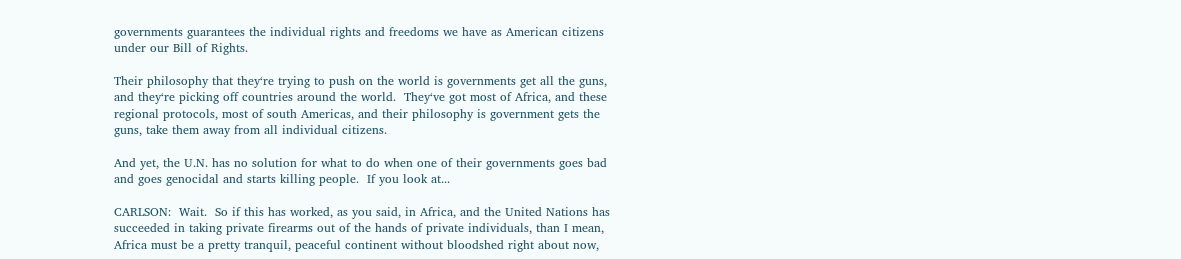governments guarantees the individual rights and freedoms we have as American citizens under our Bill of Rights.

Their philosophy that they‘re trying to push on the world is governments get all the guns, and they‘re picking off countries around the world.  They‘ve got most of Africa, and these regional protocols, most of south Americas, and their philosophy is government gets the guns, take them away from all individual citizens.

And yet, the U.N. has no solution for what to do when one of their governments goes bad and goes genocidal and starts killing people.  If you look at...

CARLSON:  Wait.  So if this has worked, as you said, in Africa, and the United Nations has succeeded in taking private firearms out of the hands of private individuals, than I mean, Africa must be a pretty tranquil, peaceful continent without bloodshed right about now,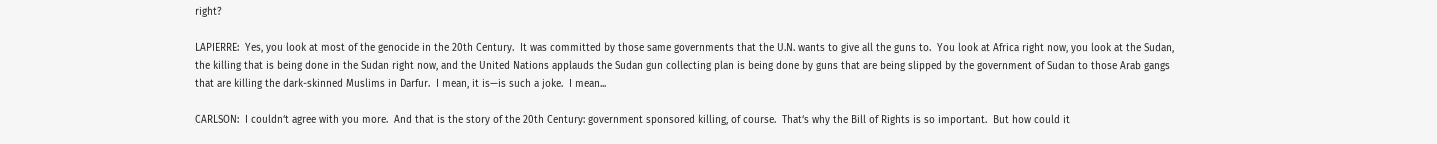right?

LAPIERRE:  Yes, you look at most of the genocide in the 20th Century.  It was committed by those same governments that the U.N. wants to give all the guns to.  You look at Africa right now, you look at the Sudan, the killing that is being done in the Sudan right now, and the United Nations applauds the Sudan gun collecting plan is being done by guns that are being slipped by the government of Sudan to those Arab gangs that are killing the dark-skinned Muslims in Darfur.  I mean, it is—is such a joke.  I mean...

CARLSON:  I couldn‘t agree with you more.  And that is the story of the 20th Century: government sponsored killing, of course.  That‘s why the Bill of Rights is so important.  But how could it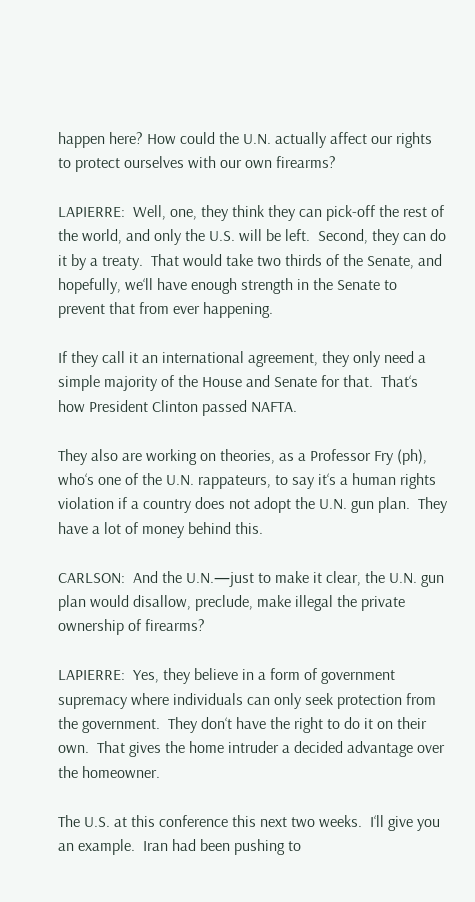happen here? How could the U.N. actually affect our rights to protect ourselves with our own firearms?

LAPIERRE:  Well, one, they think they can pick-off the rest of the world, and only the U.S. will be left.  Second, they can do it by a treaty.  That would take two thirds of the Senate, and hopefully, we‘ll have enough strength in the Senate to prevent that from ever happening.

If they call it an international agreement, they only need a simple majority of the House and Senate for that.  That‘s how President Clinton passed NAFTA.

They also are working on theories, as a Professor Fry (ph), who‘s one of the U.N. rappateurs, to say it‘s a human rights violation if a country does not adopt the U.N. gun plan.  They have a lot of money behind this.

CARLSON:  And the U.N.—just to make it clear, the U.N. gun plan would disallow, preclude, make illegal the private ownership of firearms?

LAPIERRE:  Yes, they believe in a form of government supremacy where individuals can only seek protection from the government.  They don‘t have the right to do it on their own.  That gives the home intruder a decided advantage over the homeowner.

The U.S. at this conference this next two weeks.  I‘ll give you an example.  Iran had been pushing to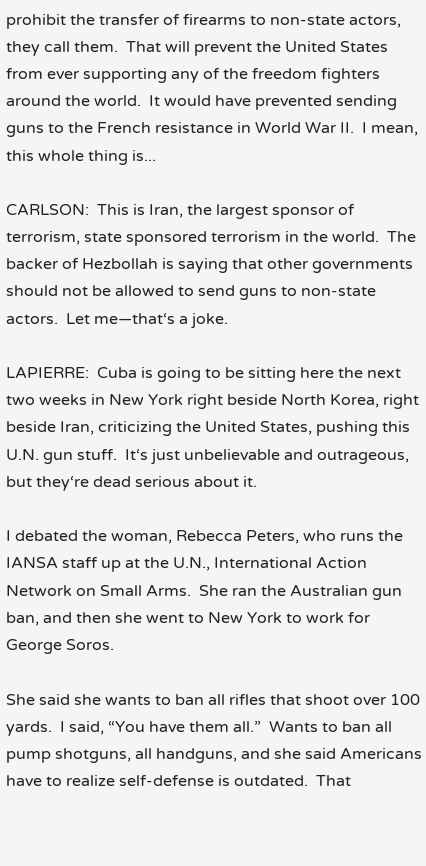prohibit the transfer of firearms to non-state actors, they call them.  That will prevent the United States from ever supporting any of the freedom fighters around the world.  It would have prevented sending guns to the French resistance in World War II.  I mean, this whole thing is...

CARLSON:  This is Iran, the largest sponsor of terrorism, state sponsored terrorism in the world.  The backer of Hezbollah is saying that other governments should not be allowed to send guns to non-state actors.  Let me—that‘s a joke.

LAPIERRE:  Cuba is going to be sitting here the next two weeks in New York right beside North Korea, right beside Iran, criticizing the United States, pushing this U.N. gun stuff.  It‘s just unbelievable and outrageous, but they‘re dead serious about it.

I debated the woman, Rebecca Peters, who runs the IANSA staff up at the U.N., International Action Network on Small Arms.  She ran the Australian gun ban, and then she went to New York to work for George Soros.

She said she wants to ban all rifles that shoot over 100 yards.  I said, “You have them all.”  Wants to ban all pump shotguns, all handguns, and she said Americans have to realize self-defense is outdated.  That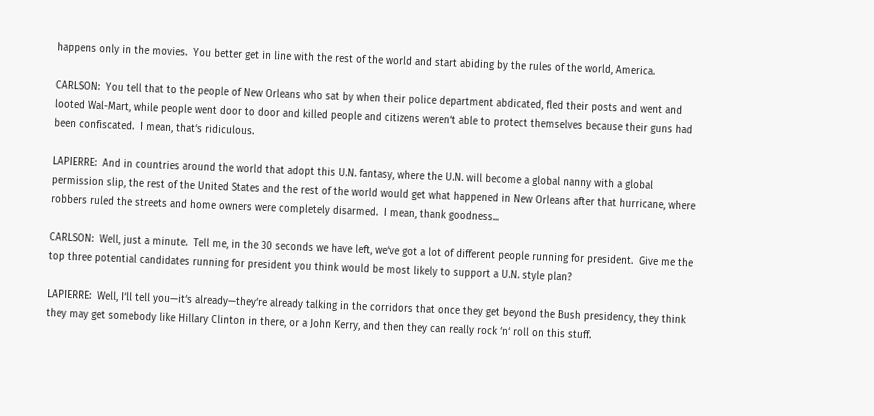happens only in the movies.  You better get in line with the rest of the world and start abiding by the rules of the world, America.

CARLSON:  You tell that to the people of New Orleans who sat by when their police department abdicated, fled their posts and went and looted Wal-Mart, while people went door to door and killed people and citizens weren‘t able to protect themselves because their guns had been confiscated.  I mean, that‘s ridiculous.

LAPIERRE:  And in countries around the world that adopt this U.N. fantasy, where the U.N. will become a global nanny with a global permission slip, the rest of the United States and the rest of the world would get what happened in New Orleans after that hurricane, where robbers ruled the streets and home owners were completely disarmed.  I mean, thank goodness...

CARLSON:  Well, just a minute.  Tell me, in the 30 seconds we have left, we‘ve got a lot of different people running for president.  Give me the top three potential candidates running for president you think would be most likely to support a U.N. style plan?

LAPIERRE:  Well, I‘ll tell you—it‘s already—they‘re already talking in the corridors that once they get beyond the Bush presidency, they think they may get somebody like Hillary Clinton in there, or a John Kerry, and then they can really rock ‘n‘ roll on this stuff.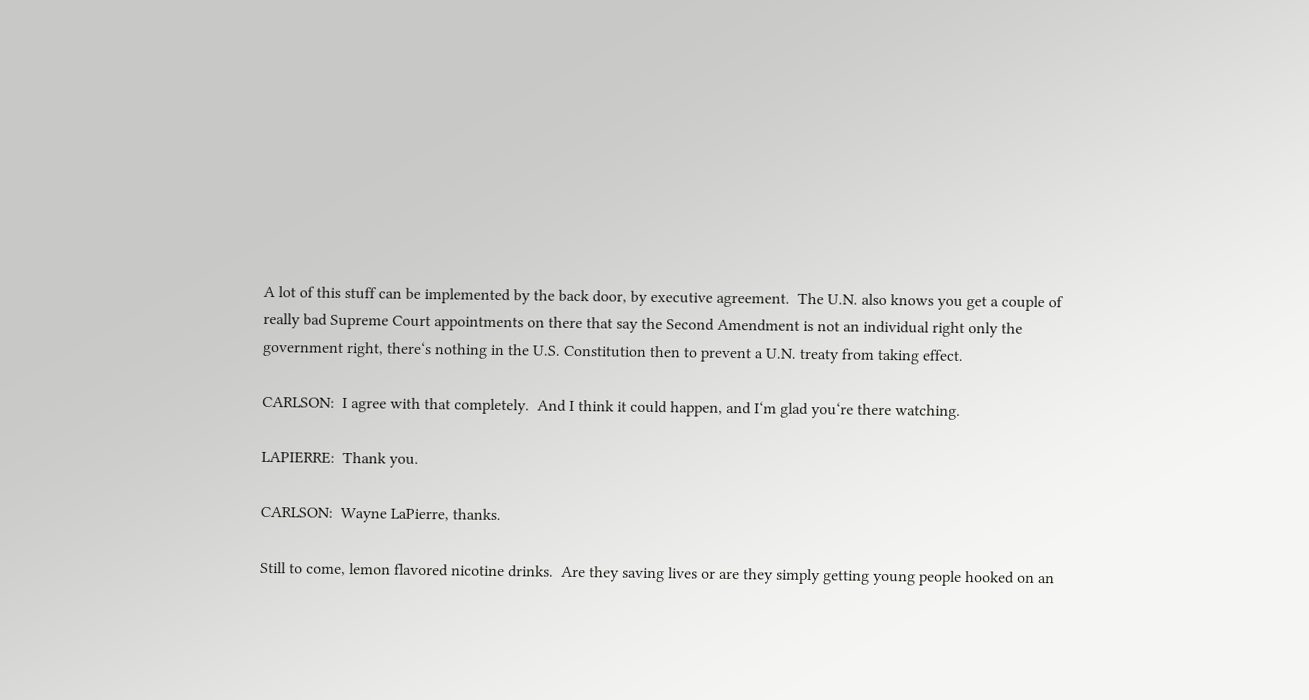A lot of this stuff can be implemented by the back door, by executive agreement.  The U.N. also knows you get a couple of really bad Supreme Court appointments on there that say the Second Amendment is not an individual right only the government right, there‘s nothing in the U.S. Constitution then to prevent a U.N. treaty from taking effect.

CARLSON:  I agree with that completely.  And I think it could happen, and I‘m glad you‘re there watching.

LAPIERRE:  Thank you.

CARLSON:  Wayne LaPierre, thanks.

Still to come, lemon flavored nicotine drinks.  Are they saving lives or are they simply getting young people hooked on an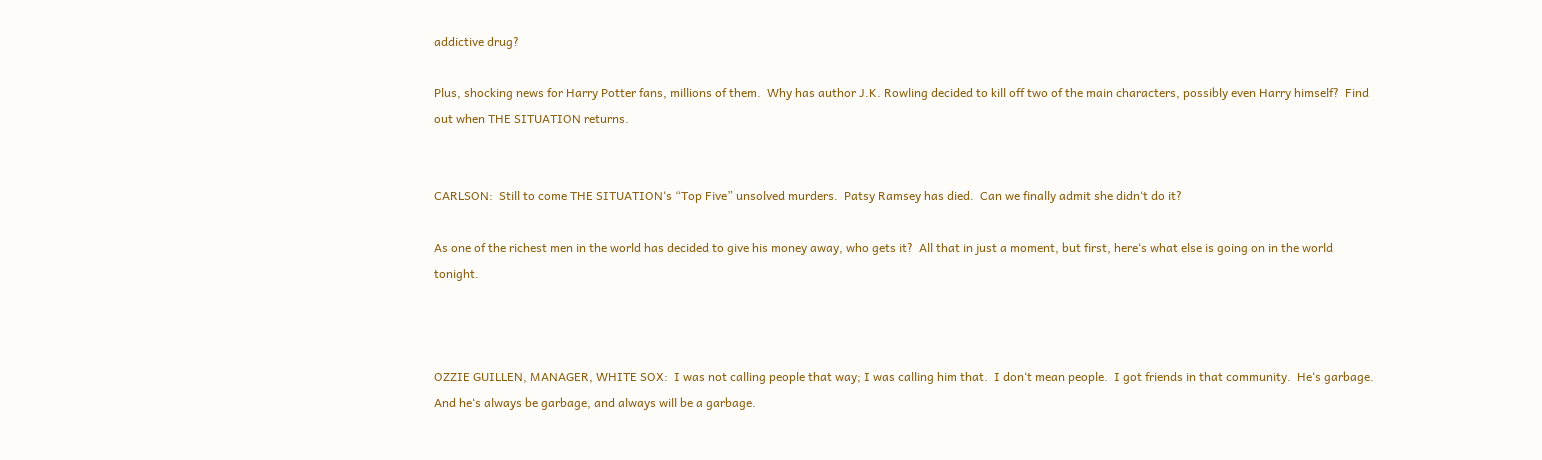addictive drug?

Plus, shocking news for Harry Potter fans, millions of them.  Why has author J.K. Rowling decided to kill off two of the main characters, possibly even Harry himself?  Find out when THE SITUATION returns.


CARLSON:  Still to come THE SITUATION‘s “Top Five” unsolved murders.  Patsy Ramsey has died.  Can we finally admit she didn‘t do it?

As one of the richest men in the world has decided to give his money away, who gets it?  All that in just a moment, but first, here‘s what else is going on in the world tonight.



OZZIE GUILLEN, MANAGER, WHITE SOX:  I was not calling people that way; I was calling him that.  I don‘t mean people.  I got friends in that community.  He‘s garbage.  And he‘s always be garbage, and always will be a garbage.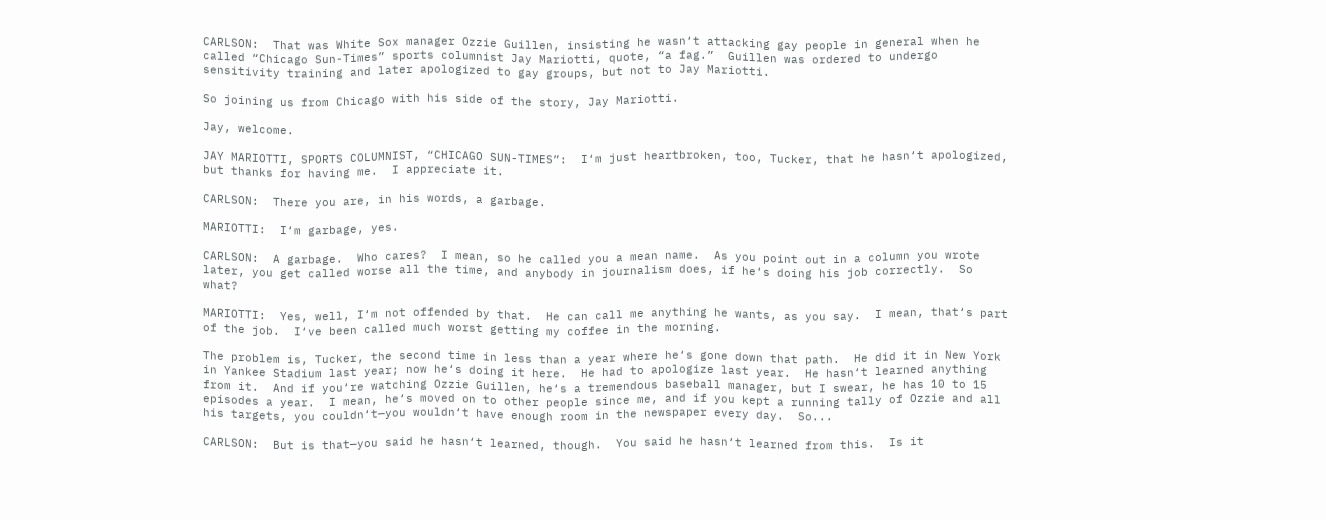CARLSON:  That was White Sox manager Ozzie Guillen, insisting he wasn‘t attacking gay people in general when he called “Chicago Sun-Times” sports columnist Jay Mariotti, quote, “a fag.”  Guillen was ordered to undergo sensitivity training and later apologized to gay groups, but not to Jay Mariotti.

So joining us from Chicago with his side of the story, Jay Mariotti.

Jay, welcome.

JAY MARIOTTI, SPORTS COLUMNIST, “CHICAGO SUN-TIMES”:  I‘m just heartbroken, too, Tucker, that he hasn‘t apologized, but thanks for having me.  I appreciate it.

CARLSON:  There you are, in his words, a garbage.

MARIOTTI:  I‘m garbage, yes.

CARLSON:  A garbage.  Who cares?  I mean, so he called you a mean name.  As you point out in a column you wrote later, you get called worse all the time, and anybody in journalism does, if he‘s doing his job correctly.  So what?

MARIOTTI:  Yes, well, I‘m not offended by that.  He can call me anything he wants, as you say.  I mean, that‘s part of the job.  I‘ve been called much worst getting my coffee in the morning.

The problem is, Tucker, the second time in less than a year where he‘s gone down that path.  He did it in New York in Yankee Stadium last year; now he‘s doing it here.  He had to apologize last year.  He hasn‘t learned anything from it.  And if you‘re watching Ozzie Guillen, he‘s a tremendous baseball manager, but I swear, he has 10 to 15 episodes a year.  I mean, he‘s moved on to other people since me, and if you kept a running tally of Ozzie and all his targets, you couldn‘t—you wouldn‘t have enough room in the newspaper every day.  So...

CARLSON:  But is that—you said he hasn‘t learned, though.  You said he hasn‘t learned from this.  Is it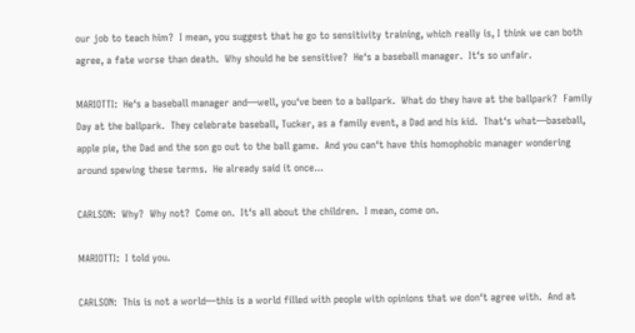our job to teach him?  I mean, you suggest that he go to sensitivity training, which really is, I think we can both agree, a fate worse than death.  Why should he be sensitive?  He‘s a baseball manager.  It‘s so unfair.

MARIOTTI:  He‘s a baseball manager and—well, you‘ve been to a ballpark.  What do they have at the ballpark?  Family Day at the ballpark.  They celebrate baseball, Tucker, as a family event, a Dad and his kid.  That‘s what—baseball, apple pie, the Dad and the son go out to the ball game.  And you can‘t have this homophobic manager wondering around spewing these terms.  He already said it once...

CARLSON:  Why?  Why not?  Come on.  It‘s all about the children.  I mean, come on.

MARIOTTI:  I told you.

CARLSON:  This is not a world—this is a world filled with people with opinions that we don‘t agree with.  And at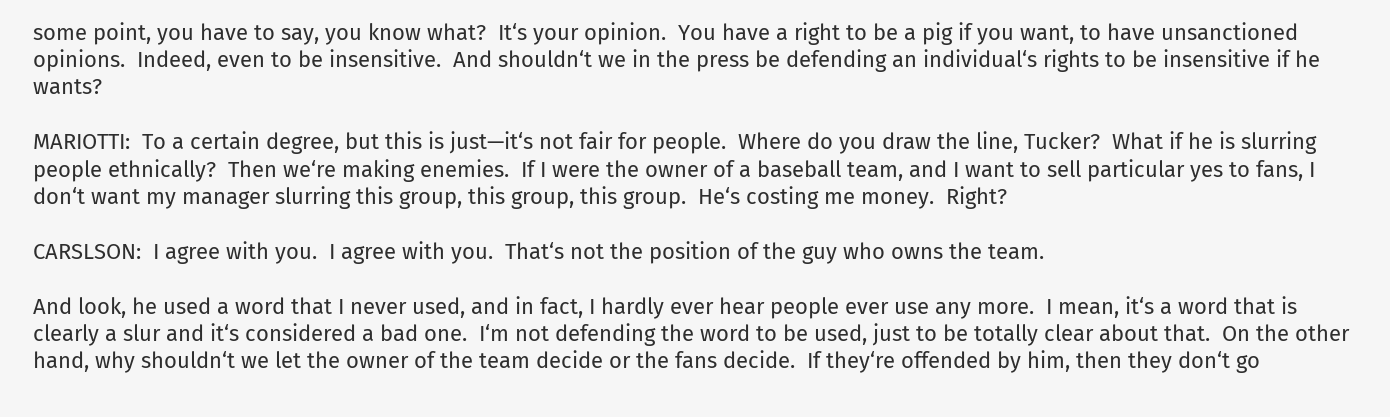some point, you have to say, you know what?  It‘s your opinion.  You have a right to be a pig if you want, to have unsanctioned opinions.  Indeed, even to be insensitive.  And shouldn‘t we in the press be defending an individual‘s rights to be insensitive if he wants?

MARIOTTI:  To a certain degree, but this is just—it‘s not fair for people.  Where do you draw the line, Tucker?  What if he is slurring people ethnically?  Then we‘re making enemies.  If I were the owner of a baseball team, and I want to sell particular yes to fans, I don‘t want my manager slurring this group, this group, this group.  He‘s costing me money.  Right?

CARSLSON:  I agree with you.  I agree with you.  That‘s not the position of the guy who owns the team.

And look, he used a word that I never used, and in fact, I hardly ever hear people ever use any more.  I mean, it‘s a word that is clearly a slur and it‘s considered a bad one.  I‘m not defending the word to be used, just to be totally clear about that.  On the other hand, why shouldn‘t we let the owner of the team decide or the fans decide.  If they‘re offended by him, then they don‘t go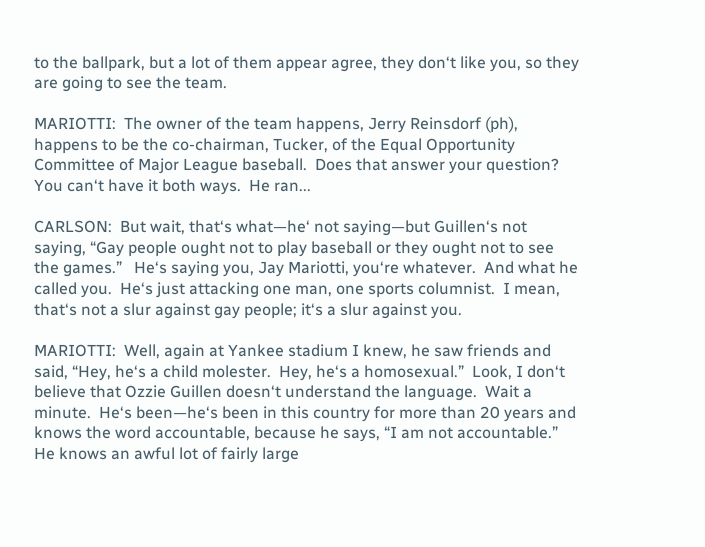to the ballpark, but a lot of them appear agree, they don‘t like you, so they are going to see the team.

MARIOTTI:  The owner of the team happens, Jerry Reinsdorf (ph), happens to be the co-chairman, Tucker, of the Equal Opportunity Committee of Major League baseball.  Does that answer your question?  You can‘t have it both ways.  He ran...

CARLSON:  But wait, that‘s what—he‘ not saying—but Guillen‘s not saying, “Gay people ought not to play baseball or they ought not to see the games.”   He‘s saying you, Jay Mariotti, you‘re whatever.  And what he called you.  He‘s just attacking one man, one sports columnist.  I mean, that‘s not a slur against gay people; it‘s a slur against you.

MARIOTTI:  Well, again at Yankee stadium I knew, he saw friends and said, “Hey, he‘s a child molester.  Hey, he‘s a homosexual.”  Look, I don‘t believe that Ozzie Guillen doesn‘t understand the language.  Wait a minute.  He‘s been—he‘s been in this country for more than 20 years and knows the word accountable, because he says, “I am not accountable.”  He knows an awful lot of fairly large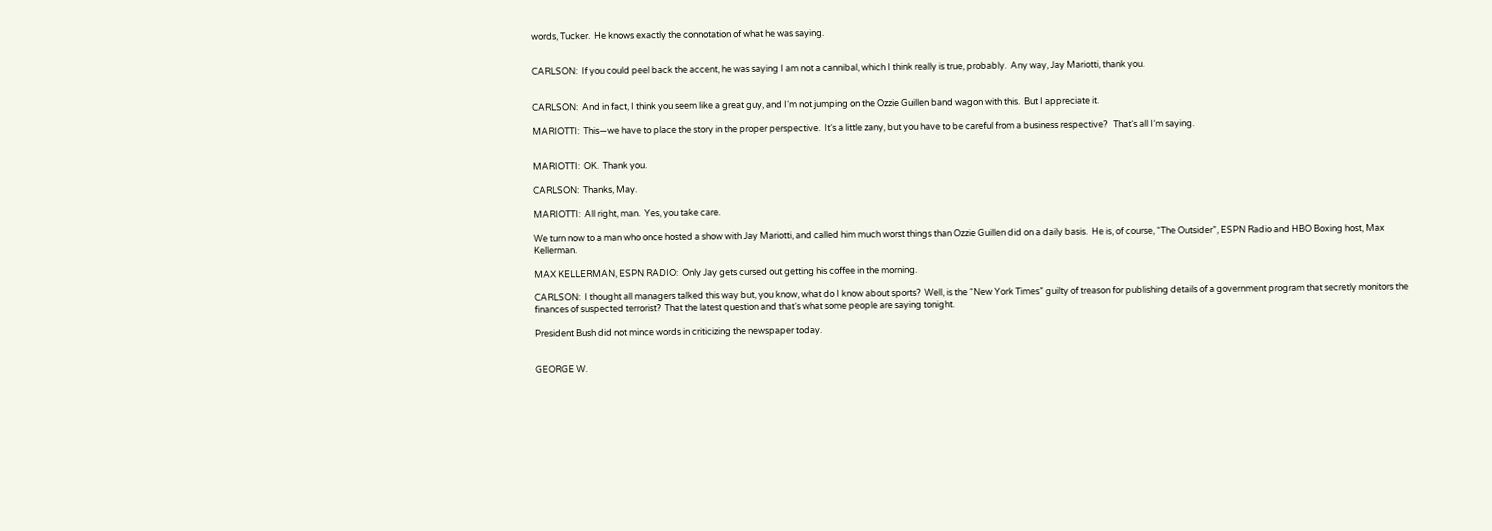words, Tucker.  He knows exactly the connotation of what he was saying.


CARLSON:  If you could peel back the accent, he was saying I am not a cannibal, which I think really is true, probably.  Any way, Jay Mariotti, thank you.


CARLSON:  And in fact, I think you seem like a great guy, and I‘m not jumping on the Ozzie Guillen band wagon with this.  But I appreciate it.

MARIOTTI:  This—we have to place the story in the proper perspective.  It‘s a little zany, but you have to be careful from a business respective?   That‘s all I‘m saying.


MARIOTTI:  OK.  Thank you.

CARLSON:  Thanks, May.

MARIOTTI:  All right, man.  Yes, you take care.

We turn now to a man who once hosted a show with Jay Mariotti, and called him much worst things than Ozzie Guillen did on a daily basis.  He is, of course, “The Outsider”, ESPN Radio and HBO Boxing host, Max Kellerman.

MAX KELLERMAN, ESPN RADIO:  Only Jay gets cursed out getting his coffee in the morning.

CARLSON:  I thought all managers talked this way but, you know, what do I know about sports?  Well, is the “New York Times” guilty of treason for publishing details of a government program that secretly monitors the finances of suspected terrorist?  That the latest question and that‘s what some people are saying tonight.

President Bush did not mince words in criticizing the newspaper today.


GEORGE W.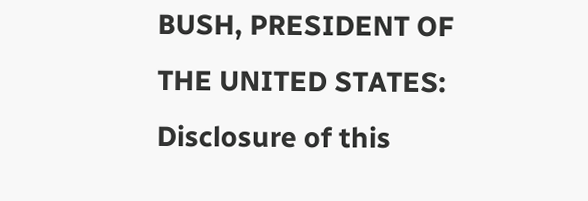BUSH, PRESIDENT OF THE UNITED STATES:  Disclosure of this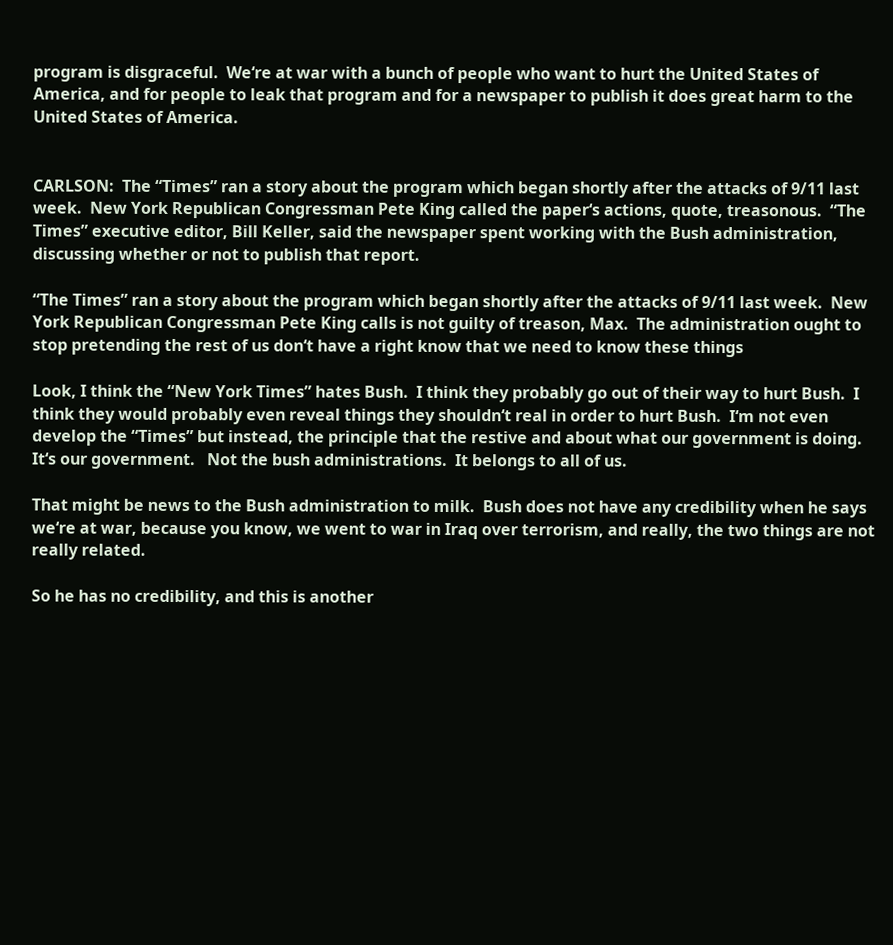program is disgraceful.  We‘re at war with a bunch of people who want to hurt the United States of America, and for people to leak that program and for a newspaper to publish it does great harm to the United States of America.


CARLSON:  The “Times” ran a story about the program which began shortly after the attacks of 9/11 last week.  New York Republican Congressman Pete King called the paper‘s actions, quote, treasonous.  “The Times” executive editor, Bill Keller, said the newspaper spent working with the Bush administration, discussing whether or not to publish that report.

“The Times” ran a story about the program which began shortly after the attacks of 9/11 last week.  New York Republican Congressman Pete King calls is not guilty of treason, Max.  The administration ought to stop pretending the rest of us don‘t have a right know that we need to know these things

Look, I think the “New York Times” hates Bush.  I think they probably go out of their way to hurt Bush.  I think they would probably even reveal things they shouldn‘t real in order to hurt Bush.  I‘m not even develop the “Times” but instead, the principle that the restive and about what our government is doing.  It‘s our government.   Not the bush administrations.  It belongs to all of us.

That might be news to the Bush administration to milk.  Bush does not have any credibility when he says we‘re at war, because you know, we went to war in Iraq over terrorism, and really, the two things are not really related.

So he has no credibility, and this is another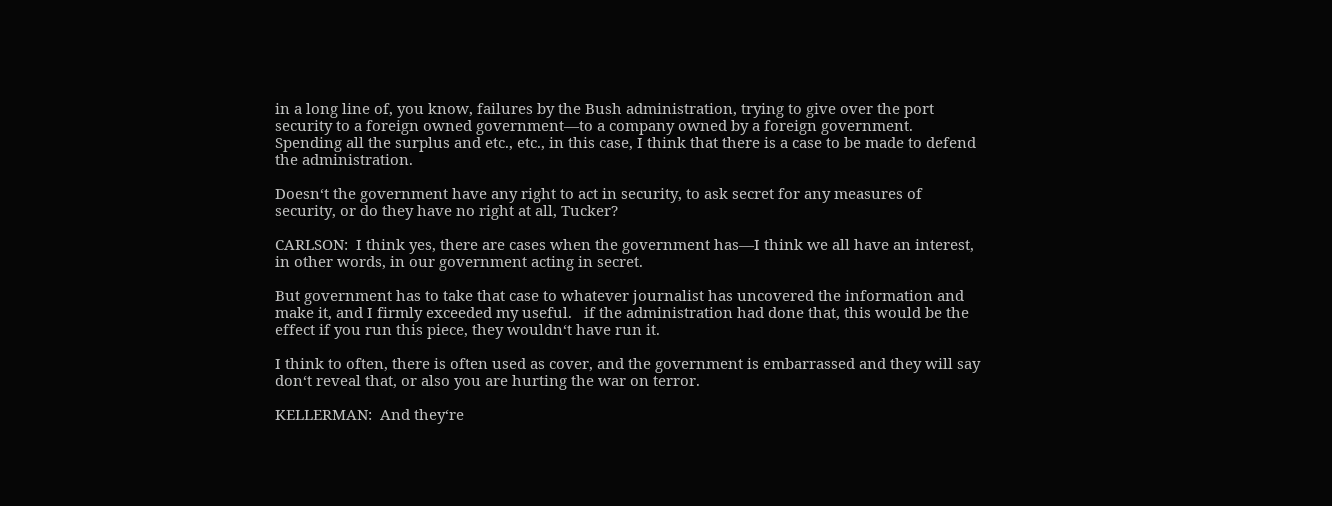in a long line of, you know, failures by the Bush administration, trying to give over the port security to a foreign owned government—to a company owned by a foreign government.  Spending all the surplus and etc., etc., in this case, I think that there is a case to be made to defend the administration.

Doesn‘t the government have any right to act in security, to ask secret for any measures of security, or do they have no right at all, Tucker?

CARLSON:  I think yes, there are cases when the government has—I think we all have an interest, in other words, in our government acting in secret.

But government has to take that case to whatever journalist has uncovered the information and make it, and I firmly exceeded my useful.   if the administration had done that, this would be the effect if you run this piece, they wouldn‘t have run it.

I think to often, there is often used as cover, and the government is embarrassed and they will say don‘t reveal that, or also you are hurting the war on terror.

KELLERMAN:  And they‘re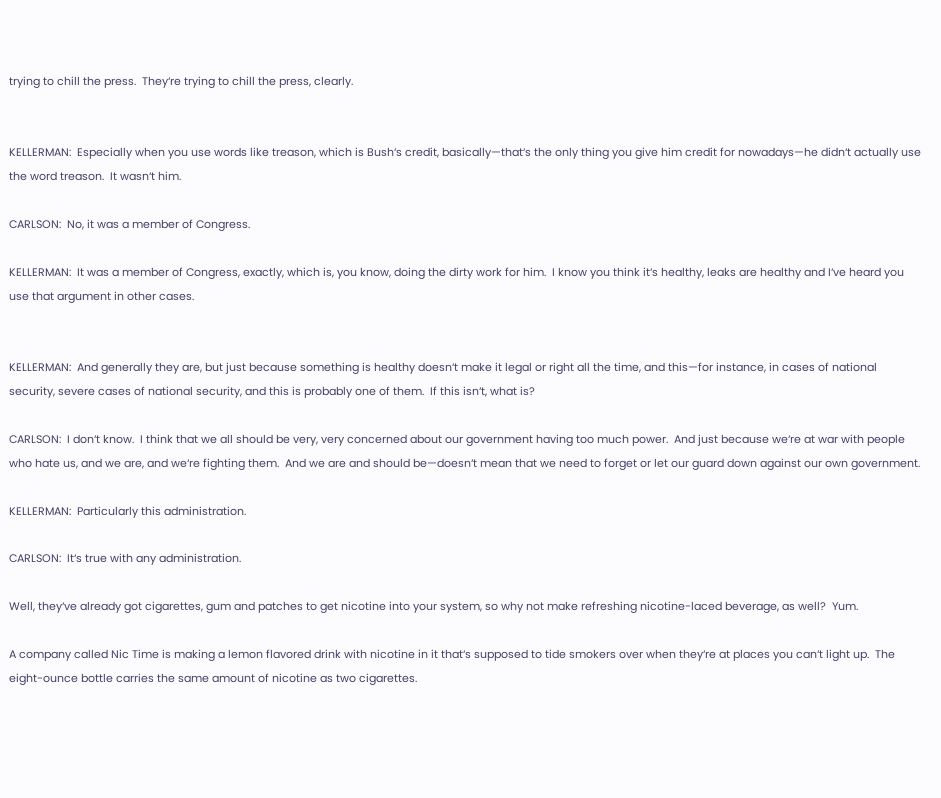trying to chill the press.  They‘re trying to chill the press, clearly.


KELLERMAN:  Especially when you use words like treason, which is Bush‘s credit, basically—that‘s the only thing you give him credit for nowadays—he didn‘t actually use the word treason.  It wasn‘t him.

CARLSON:  No, it was a member of Congress.

KELLERMAN:  It was a member of Congress, exactly, which is, you know, doing the dirty work for him.  I know you think it‘s healthy, leaks are healthy and I‘ve heard you use that argument in other cases.


KELLERMAN:  And generally they are, but just because something is healthy doesn‘t make it legal or right all the time, and this—for instance, in cases of national security, severe cases of national security, and this is probably one of them.  If this isn‘t, what is?

CARLSON:  I don‘t know.  I think that we all should be very, very concerned about our government having too much power.  And just because we‘re at war with people who hate us, and we are, and we‘re fighting them.  And we are and should be—doesn‘t mean that we need to forget or let our guard down against our own government.

KELLERMAN:  Particularly this administration.

CARLSON:  It‘s true with any administration.

Well, they‘ve already got cigarettes, gum and patches to get nicotine into your system, so why not make refreshing nicotine-laced beverage, as well?  Yum.

A company called Nic Time is making a lemon flavored drink with nicotine in it that‘s supposed to tide smokers over when they‘re at places you can‘t light up.  The eight-ounce bottle carries the same amount of nicotine as two cigarettes.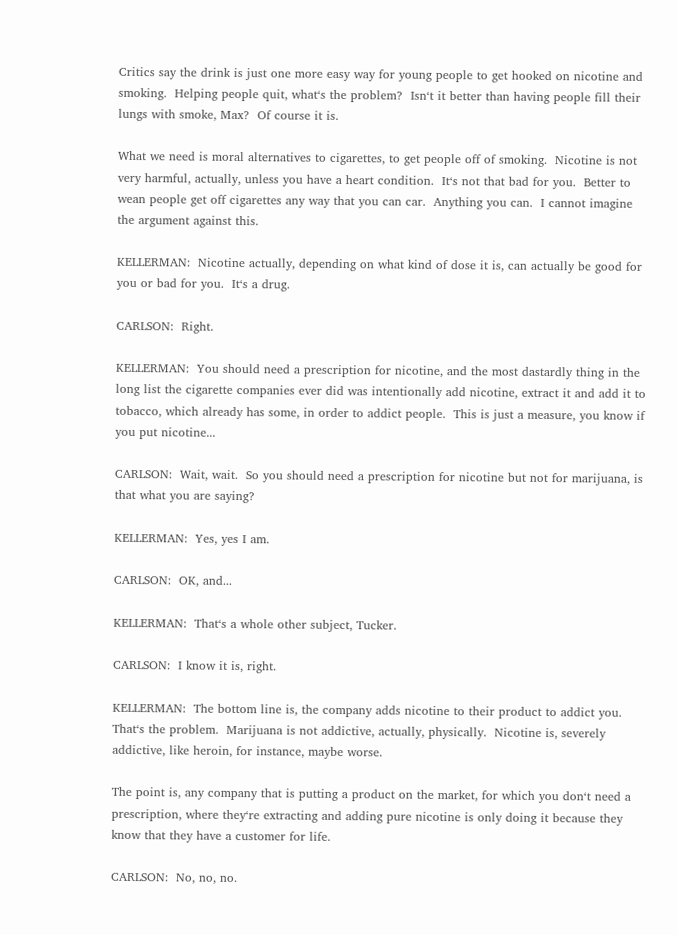Critics say the drink is just one more easy way for young people to get hooked on nicotine and smoking.  Helping people quit, what‘s the problem?  Isn‘t it better than having people fill their lungs with smoke, Max?  Of course it is.

What we need is moral alternatives to cigarettes, to get people off of smoking.  Nicotine is not very harmful, actually, unless you have a heart condition.  It‘s not that bad for you.  Better to wean people get off cigarettes any way that you can car.  Anything you can.  I cannot imagine the argument against this.

KELLERMAN:  Nicotine actually, depending on what kind of dose it is, can actually be good for you or bad for you.  It‘s a drug.

CARLSON:  Right.

KELLERMAN:  You should need a prescription for nicotine, and the most dastardly thing in the long list the cigarette companies ever did was intentionally add nicotine, extract it and add it to tobacco, which already has some, in order to addict people.  This is just a measure, you know if you put nicotine...

CARLSON:  Wait, wait.  So you should need a prescription for nicotine but not for marijuana, is that what you are saying?

KELLERMAN:  Yes, yes I am.

CARLSON:  OK, and...

KELLERMAN:  That‘s a whole other subject, Tucker.

CARLSON:  I know it is, right.

KELLERMAN:  The bottom line is, the company adds nicotine to their product to addict you.  That‘s the problem.  Marijuana is not addictive, actually, physically.  Nicotine is, severely addictive, like heroin, for instance, maybe worse.

The point is, any company that is putting a product on the market, for which you don‘t need a prescription, where they‘re extracting and adding pure nicotine is only doing it because they know that they have a customer for life.

CARLSON:  No, no, no.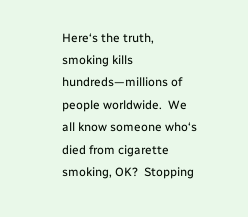Here‘s the truth, smoking kills hundreds—millions of people worldwide.  We all know someone who‘s died from cigarette smoking, OK?  Stopping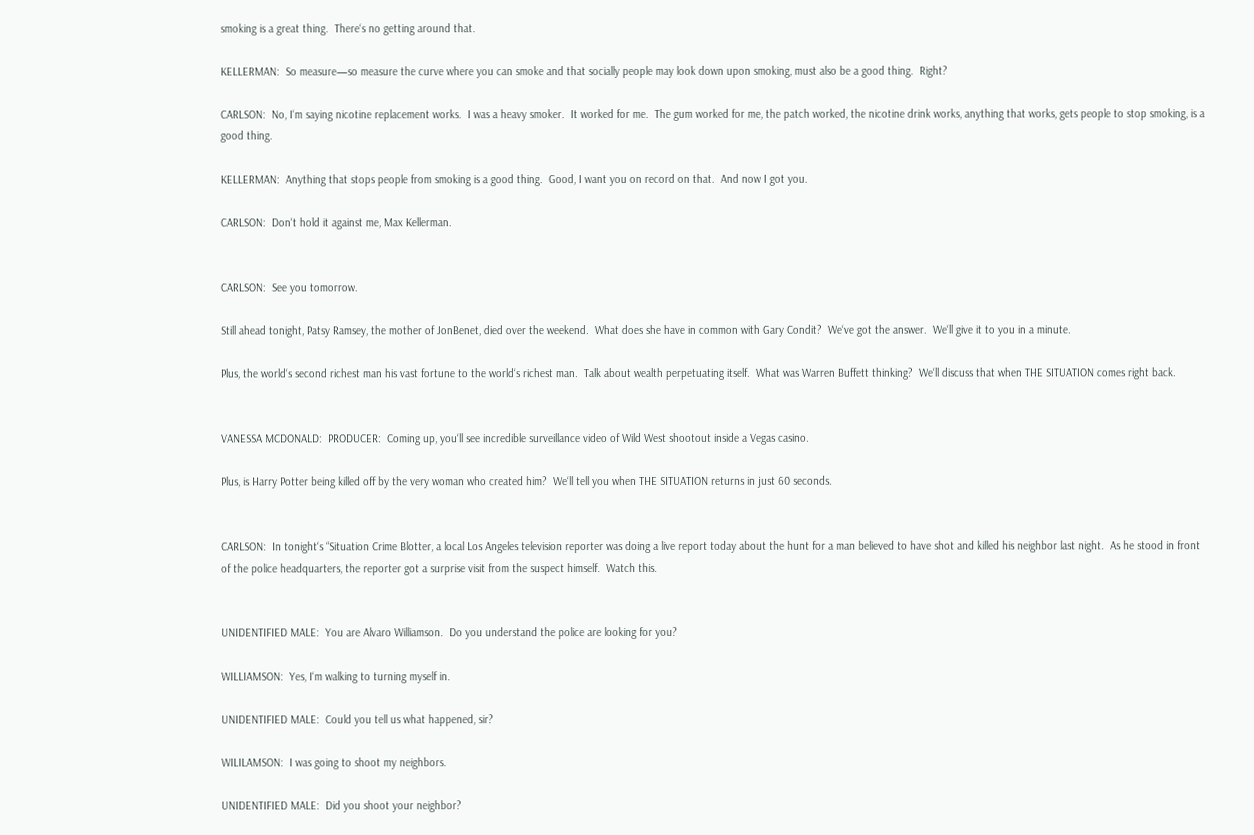smoking is a great thing.  There‘s no getting around that.

KELLERMAN:  So measure—so measure the curve where you can smoke and that socially people may look down upon smoking, must also be a good thing.  Right?

CARLSON:  No, I‘m saying nicotine replacement works.  I was a heavy smoker.  It worked for me.  The gum worked for me, the patch worked, the nicotine drink works, anything that works, gets people to stop smoking, is a good thing.

KELLERMAN:  Anything that stops people from smoking is a good thing.  Good, I want you on record on that.  And now I got you.

CARLSON:  Don‘t hold it against me, Max Kellerman.


CARLSON:  See you tomorrow.

Still ahead tonight, Patsy Ramsey, the mother of JonBenet, died over the weekend.  What does she have in common with Gary Condit?  We‘ve got the answer.  We‘ll give it to you in a minute.

Plus, the world‘s second richest man his vast fortune to the world‘s richest man.  Talk about wealth perpetuating itself.  What was Warren Buffett thinking?  We‘ll discuss that when THE SITUATION comes right back.


VANESSA MCDONALD:  PRODUCER:  Coming up, you‘ll see incredible surveillance video of Wild West shootout inside a Vegas casino.

Plus, is Harry Potter being killed off by the very woman who created him?  We‘ll tell you when THE SITUATION returns in just 60 seconds.


CARLSON:  In tonight‘s “Situation Crime Blotter, a local Los Angeles television reporter was doing a live report today about the hunt for a man believed to have shot and killed his neighbor last night.  As he stood in front of the police headquarters, the reporter got a surprise visit from the suspect himself.  Watch this.


UNIDENTIFIED MALE:  You are Alvaro Williamson.  Do you understand the police are looking for you?

WILLIAMSON:  Yes, I‘m walking to turning myself in.

UNIDENTIFIED MALE:  Could you tell us what happened, sir?

WILILAMSON:  I was going to shoot my neighbors.

UNIDENTIFIED MALE:  Did you shoot your neighbor?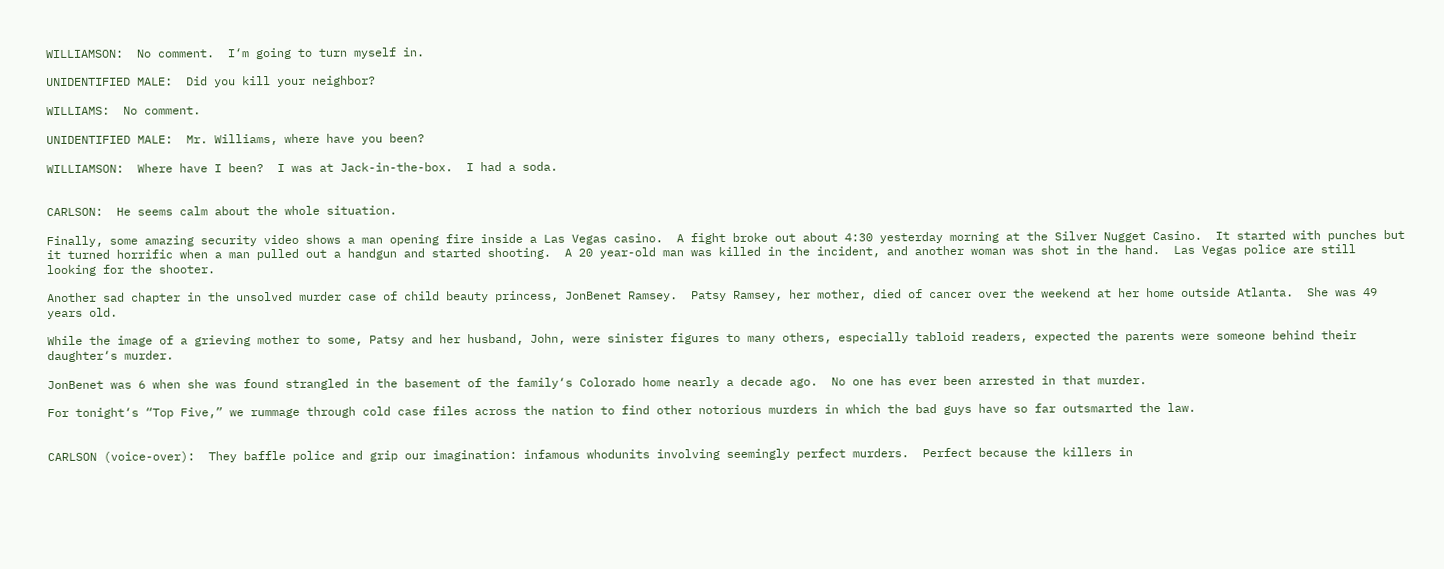WILLIAMSON:  No comment.  I‘m going to turn myself in.

UNIDENTIFIED MALE:  Did you kill your neighbor?

WILLIAMS:  No comment.

UNIDENTIFIED MALE:  Mr. Williams, where have you been?

WILLIAMSON:  Where have I been?  I was at Jack-in-the-box.  I had a soda.


CARLSON:  He seems calm about the whole situation.

Finally, some amazing security video shows a man opening fire inside a Las Vegas casino.  A fight broke out about 4:30 yesterday morning at the Silver Nugget Casino.  It started with punches but it turned horrific when a man pulled out a handgun and started shooting.  A 20 year-old man was killed in the incident, and another woman was shot in the hand.  Las Vegas police are still looking for the shooter.

Another sad chapter in the unsolved murder case of child beauty princess, JonBenet Ramsey.  Patsy Ramsey, her mother, died of cancer over the weekend at her home outside Atlanta.  She was 49 years old.

While the image of a grieving mother to some, Patsy and her husband, John, were sinister figures to many others, especially tabloid readers, expected the parents were someone behind their daughter‘s murder.

JonBenet was 6 when she was found strangled in the basement of the family‘s Colorado home nearly a decade ago.  No one has ever been arrested in that murder.

For tonight‘s “Top Five,” we rummage through cold case files across the nation to find other notorious murders in which the bad guys have so far outsmarted the law.


CARLSON (voice-over):  They baffle police and grip our imagination: infamous whodunits involving seemingly perfect murders.  Perfect because the killers in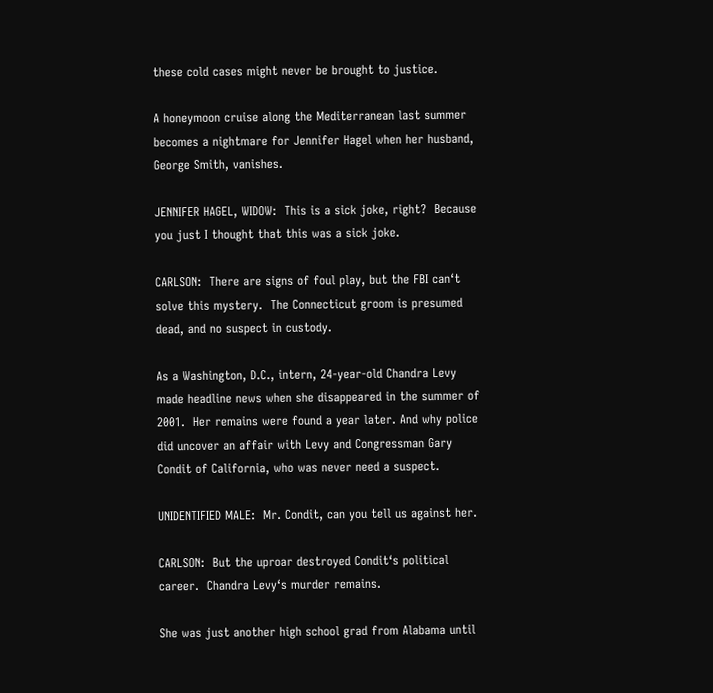these cold cases might never be brought to justice.

A honeymoon cruise along the Mediterranean last summer becomes a nightmare for Jennifer Hagel when her husband, George Smith, vanishes.

JENNIFER HAGEL, WIDOW:  This is a sick joke, right?  Because you just I thought that this was a sick joke.

CARLSON:  There are signs of foul play, but the FBI can‘t solve this mystery.  The Connecticut groom is presumed dead, and no suspect in custody.

As a Washington, D.C., intern, 24-year-old Chandra Levy made headline news when she disappeared in the summer of 2001.  Her remains were found a year later. And why police did uncover an affair with Levy and Congressman Gary Condit of California, who was never need a suspect.

UNIDENTIFIED MALE:  Mr. Condit, can you tell us against her.

CARLSON:  But the uproar destroyed Condit‘s political career.  Chandra Levy‘s murder remains.

She was just another high school grad from Alabama until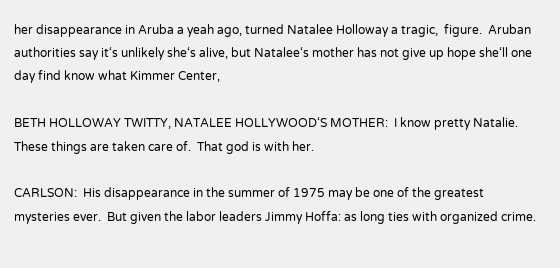her disappearance in Aruba a yeah ago, turned Natalee Holloway a tragic,  figure.  Aruban authorities say it‘s unlikely she‘s alive, but Natalee‘s mother has not give up hope she‘ll one day find know what Kimmer Center,

BETH HOLLOWAY TWITTY, NATALEE HOLLYWOOD‘S MOTHER:  I know pretty Natalie.  These things are taken care of.  That god is with her.

CARLSON:  His disappearance in the summer of 1975 may be one of the greatest mysteries ever.  But given the labor leaders Jimmy Hoffa: as long ties with organized crime.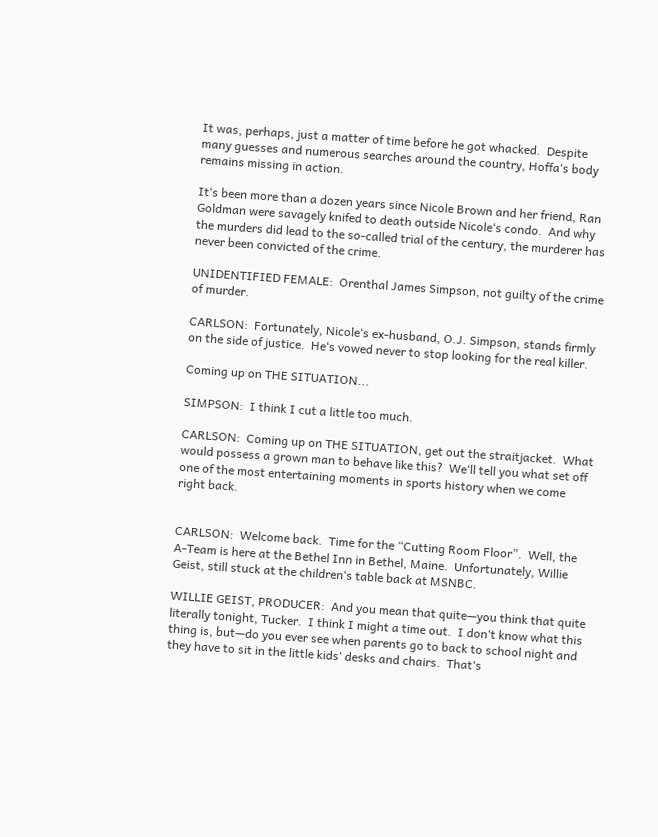It was, perhaps, just a matter of time before he got whacked.  Despite many guesses and numerous searches around the country, Hoffa‘s body remains missing in action.

It‘s been more than a dozen years since Nicole Brown and her friend, Ran Goldman were savagely knifed to death outside Nicole‘s condo.  And why the murders did lead to the so-called trial of the century, the murderer has never been convicted of the crime.

UNIDENTIFIED FEMALE:  Orenthal James Simpson, not guilty of the crime of murder.

CARLSON:  Fortunately, Nicole‘s ex-husband, O.J. Simpson, stands firmly on the side of justice.  He‘s vowed never to stop looking for the real killer.

Coming up on THE SITUATION...

SIMPSON:  I think I cut a little too much.

CARLSON:  Coming up on THE SITUATION, get out the straitjacket.  What would possess a grown man to behave like this?  We‘ll tell you what set off one of the most entertaining moments in sports history when we come right back.


CARLSON:  Welcome back.  Time for the “Cutting Room Floor”.  Well, the A-Team is here at the Bethel Inn in Bethel, Maine.  Unfortunately, Willie Geist, still stuck at the children‘s table back at MSNBC.

WILLIE GEIST, PRODUCER:  And you mean that quite—you think that quite literally tonight, Tucker.  I think I might a time out.  I don‘t know what this thing is, but—do you ever see when parents go to back to school night and they have to sit in the little kids‘ desks and chairs.  That‘s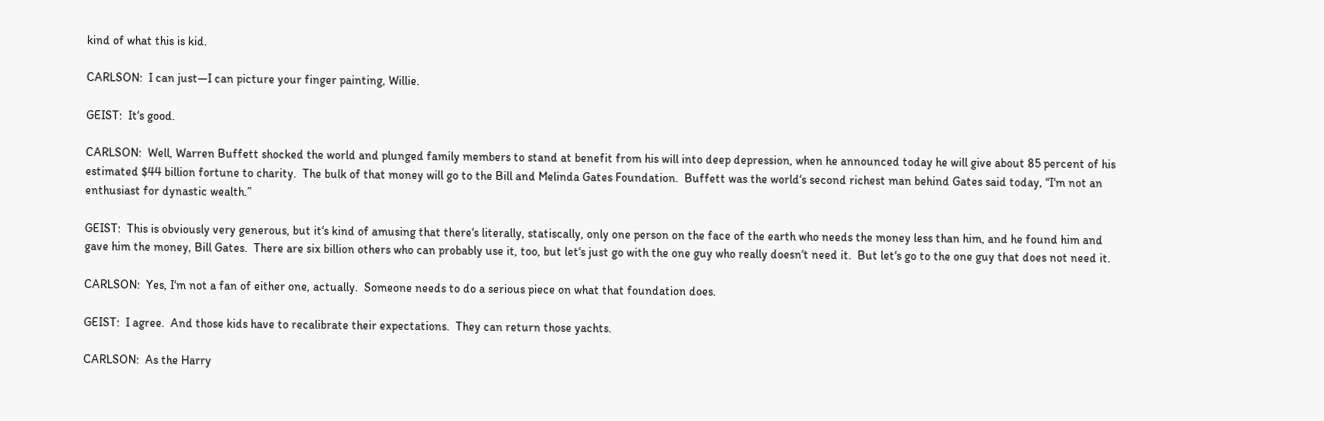kind of what this is kid.

CARLSON:  I can just—I can picture your finger painting, Willie.

GEIST:  It‘s good.

CARLSON:  Well, Warren Buffett shocked the world and plunged family members to stand at benefit from his will into deep depression, when he announced today he will give about 85 percent of his estimated $44 billion fortune to charity.  The bulk of that money will go to the Bill and Melinda Gates Foundation.  Buffett was the world‘s second richest man behind Gates said today, “I‘m not an enthusiast for dynastic wealth.”

GEIST:  This is obviously very generous, but it‘s kind of amusing that there‘s literally, statiscally, only one person on the face of the earth who needs the money less than him, and he found him and gave him the money, Bill Gates.  There are six billion others who can probably use it, too, but let‘s just go with the one guy who really doesn‘t need it.  But let‘s go to the one guy that does not need it.

CARLSON:  Yes, I‘m not a fan of either one, actually.  Someone needs to do a serious piece on what that foundation does.

GEIST:  I agree.  And those kids have to recalibrate their expectations.  They can return those yachts.

CARLSON:  As the Harry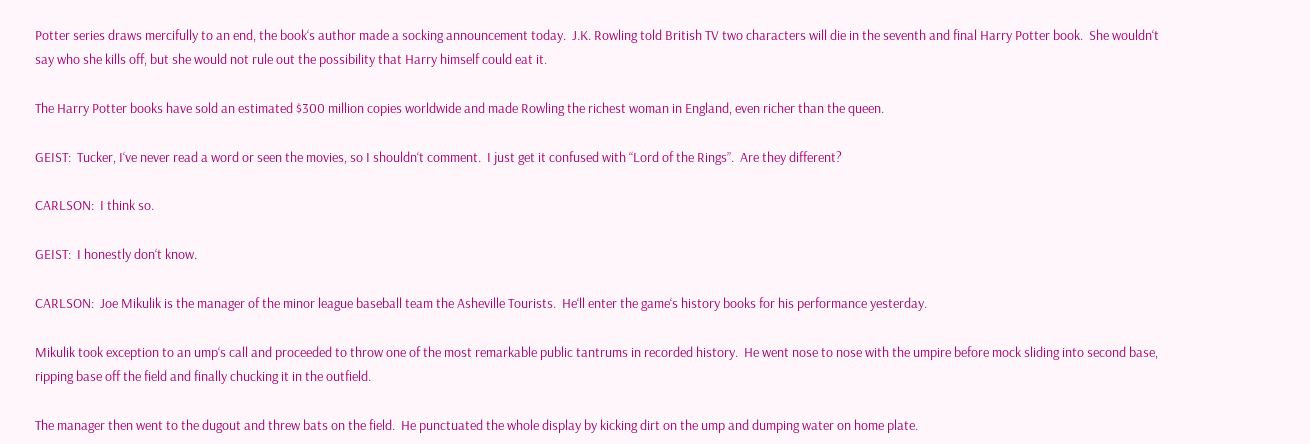Potter series draws mercifully to an end, the book‘s author made a socking announcement today.  J.K. Rowling told British TV two characters will die in the seventh and final Harry Potter book.  She wouldn‘t say who she kills off, but she would not rule out the possibility that Harry himself could eat it.

The Harry Potter books have sold an estimated $300 million copies worldwide and made Rowling the richest woman in England, even richer than the queen.

GEIST:  Tucker, I‘ve never read a word or seen the movies, so I shouldn‘t comment.  I just get it confused with “Lord of the Rings”.  Are they different?

CARLSON:  I think so.

GEIST:  I honestly don‘t know.

CARLSON:  Joe Mikulik is the manager of the minor league baseball team the Asheville Tourists.  He‘ll enter the game‘s history books for his performance yesterday.

Mikulik took exception to an ump‘s call and proceeded to throw one of the most remarkable public tantrums in recorded history.  He went nose to nose with the umpire before mock sliding into second base, ripping base off the field and finally chucking it in the outfield.

The manager then went to the dugout and threw bats on the field.  He punctuated the whole display by kicking dirt on the ump and dumping water on home plate.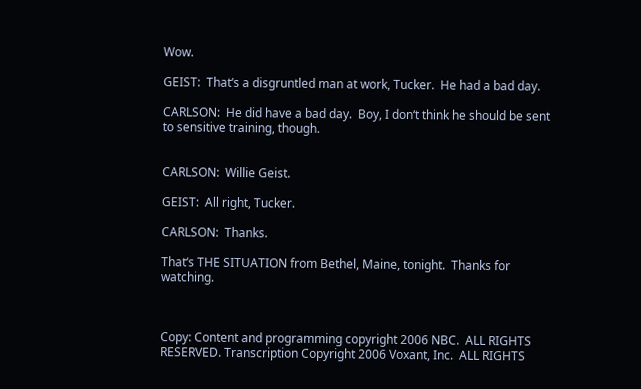Wow.

GEIST:  That‘s a disgruntled man at work, Tucker.  He had a bad day.

CARLSON:  He did have a bad day.  Boy, I don‘t think he should be sent to sensitive training, though.


CARLSON:  Willie Geist.

GEIST:  All right, Tucker.

CARLSON:  Thanks.

That‘s THE SITUATION from Bethel, Maine, tonight.  Thanks for watching.



Copy: Content and programming copyright 2006 NBC.  ALL RIGHTS  RESERVED. Transcription Copyright 2006 Voxant, Inc.  ALL RIGHTS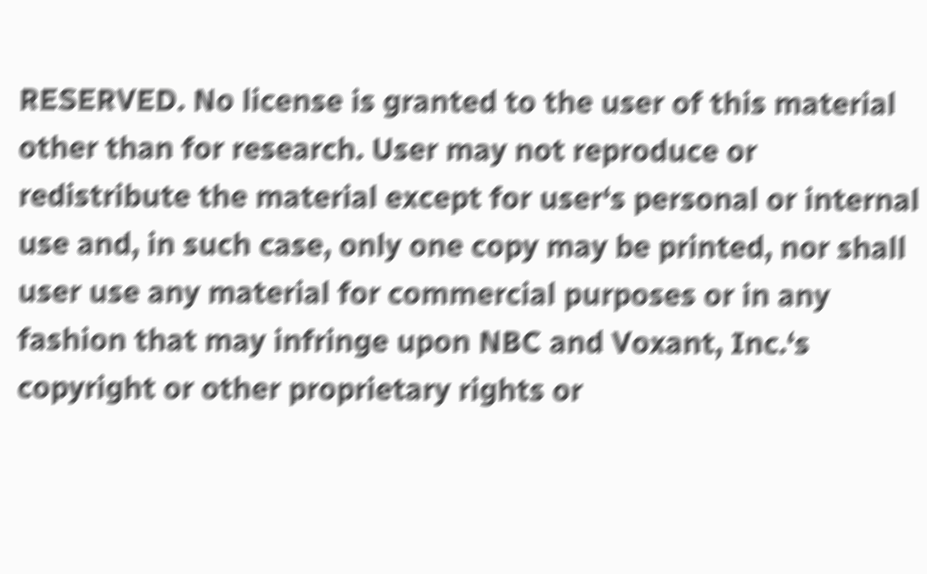RESERVED. No license is granted to the user of this material other than for research. User may not reproduce or redistribute the material except for user‘s personal or internal use and, in such case, only one copy may be printed, nor shall user use any material for commercial purposes or in any fashion that may infringe upon NBC and Voxant, Inc.‘s copyright or other proprietary rights or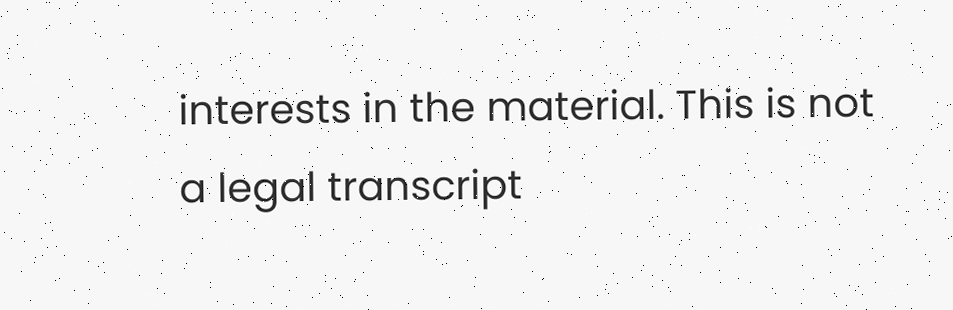interests in the material. This is not a legal transcript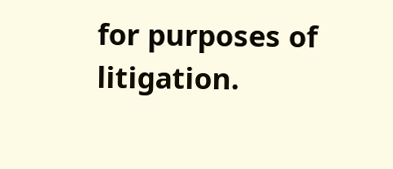for purposes of litigation.